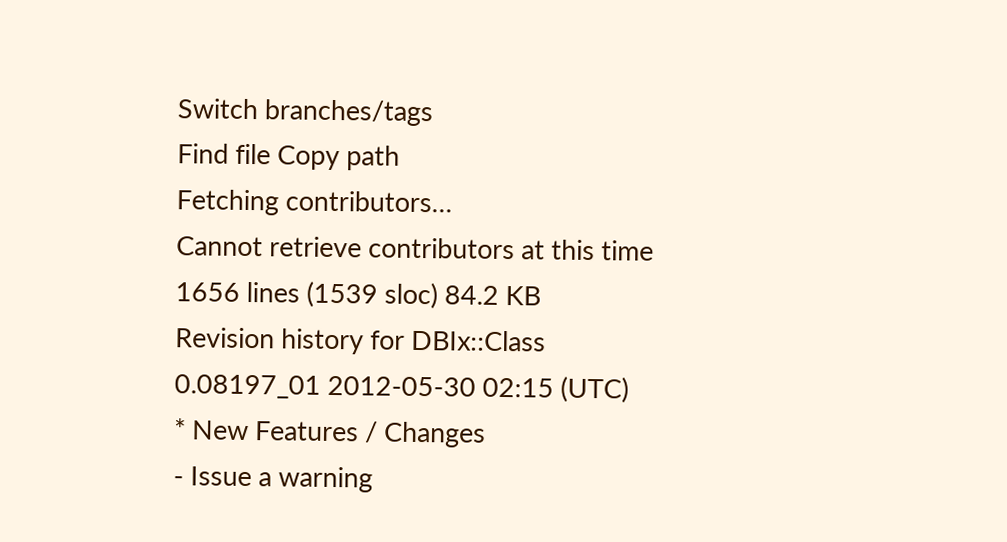Switch branches/tags
Find file Copy path
Fetching contributors…
Cannot retrieve contributors at this time
1656 lines (1539 sloc) 84.2 KB
Revision history for DBIx::Class
0.08197_01 2012-05-30 02:15 (UTC)
* New Features / Changes
- Issue a warning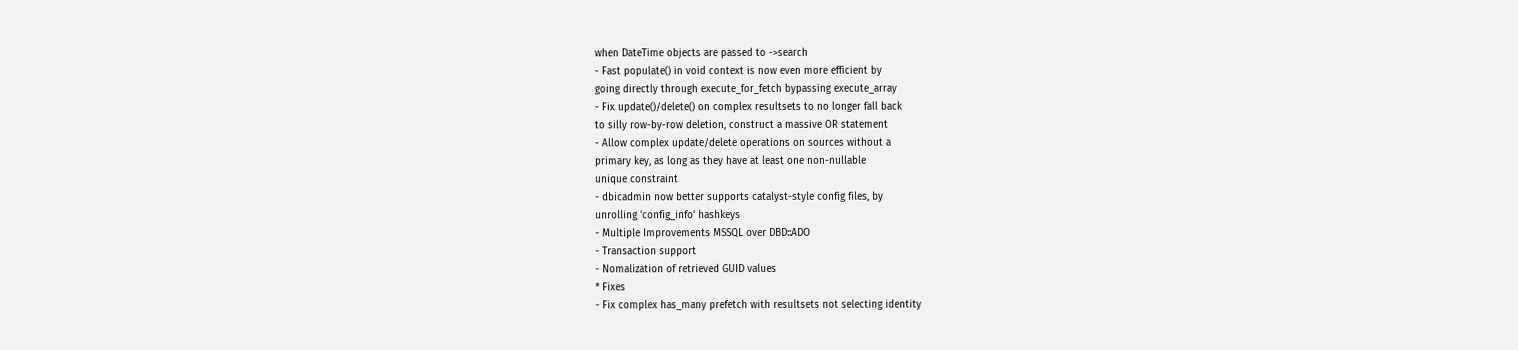when DateTime objects are passed to ->search
- Fast populate() in void context is now even more efficient by
going directly through execute_for_fetch bypassing execute_array
- Fix update()/delete() on complex resultsets to no longer fall back
to silly row-by-row deletion, construct a massive OR statement
- Allow complex update/delete operations on sources without a
primary key, as long as they have at least one non-nullable
unique constraint
- dbicadmin now better supports catalyst-style config files, by
unrolling 'config_info' hashkeys
- Multiple Improvements MSSQL over DBD::ADO
- Transaction support
- Nomalization of retrieved GUID values
* Fixes
- Fix complex has_many prefetch with resultsets not selecting identity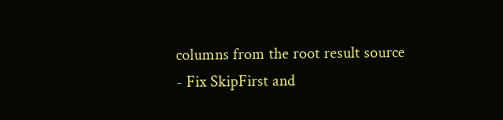columns from the root result source
- Fix SkipFirst and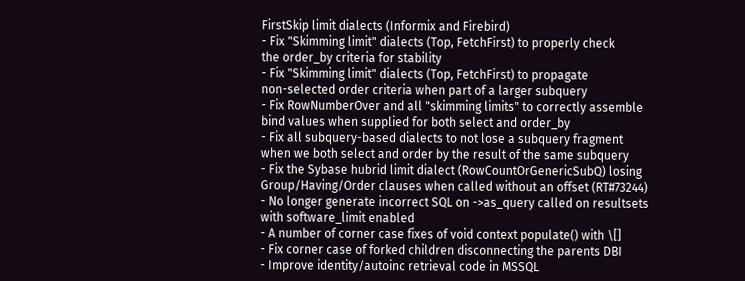FirstSkip limit dialects (Informix and Firebird)
- Fix "Skimming limit" dialects (Top, FetchFirst) to properly check
the order_by criteria for stability
- Fix "Skimming limit" dialects (Top, FetchFirst) to propagate
non-selected order criteria when part of a larger subquery
- Fix RowNumberOver and all "skimming limits" to correctly assemble
bind values when supplied for both select and order_by
- Fix all subquery-based dialects to not lose a subquery fragment
when we both select and order by the result of the same subquery
- Fix the Sybase hubrid limit dialect (RowCountOrGenericSubQ) losing
Group/Having/Order clauses when called without an offset (RT#73244)
- No longer generate incorrect SQL on ->as_query called on resultsets
with software_limit enabled
- A number of corner case fixes of void context populate() with \[]
- Fix corner case of forked children disconnecting the parents DBI
- Improve identity/autoinc retrieval code in MSSQL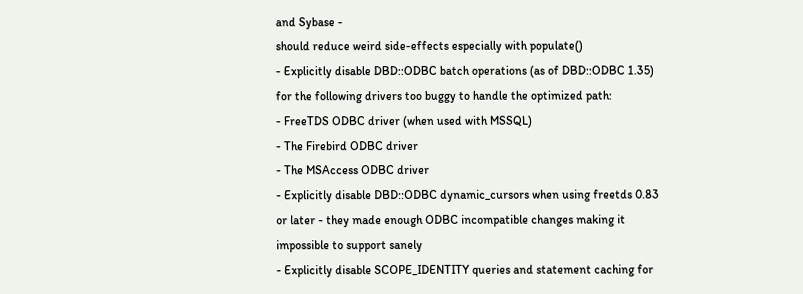and Sybase -
should reduce weird side-effects especially with populate()
- Explicitly disable DBD::ODBC batch operations (as of DBD::ODBC 1.35)
for the following drivers too buggy to handle the optimized path:
- FreeTDS ODBC driver (when used with MSSQL)
- The Firebird ODBC driver
- The MSAccess ODBC driver
- Explicitly disable DBD::ODBC dynamic_cursors when using freetds 0.83
or later - they made enough ODBC incompatible changes making it
impossible to support sanely
- Explicitly disable SCOPE_IDENTITY queries and statement caching for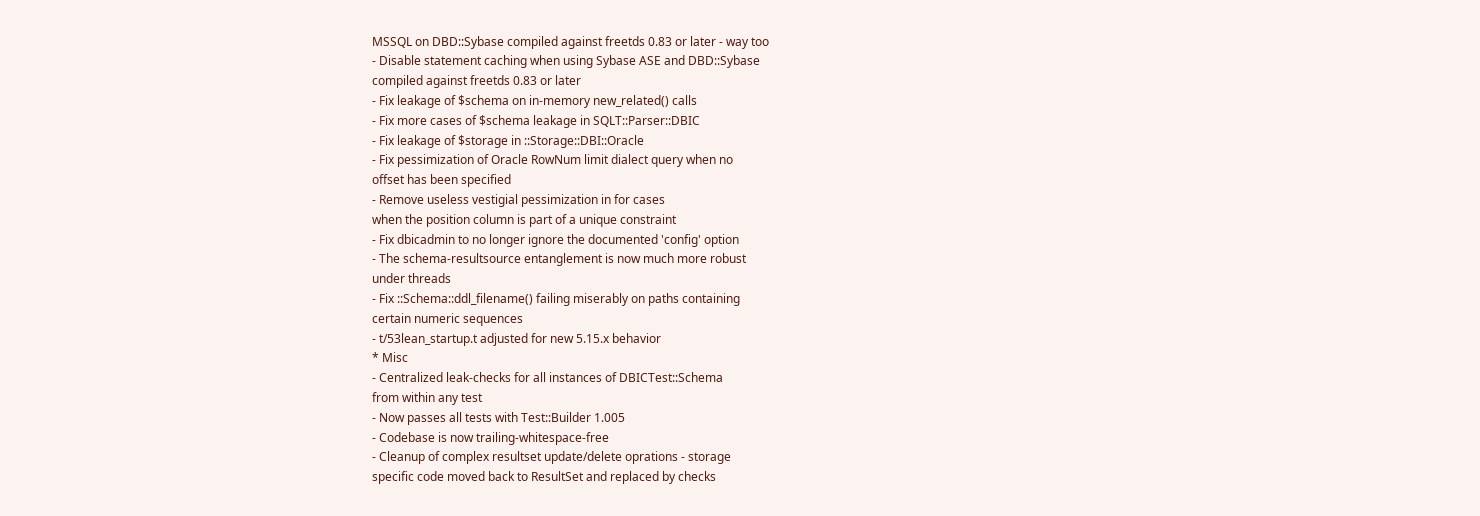MSSQL on DBD::Sybase compiled against freetds 0.83 or later - way too
- Disable statement caching when using Sybase ASE and DBD::Sybase
compiled against freetds 0.83 or later
- Fix leakage of $schema on in-memory new_related() calls
- Fix more cases of $schema leakage in SQLT::Parser::DBIC
- Fix leakage of $storage in ::Storage::DBI::Oracle
- Fix pessimization of Oracle RowNum limit dialect query when no
offset has been specified
- Remove useless vestigial pessimization in for cases
when the position column is part of a unique constraint
- Fix dbicadmin to no longer ignore the documented 'config' option
- The schema-resultsource entanglement is now much more robust
under threads
- Fix ::Schema::ddl_filename() failing miserably on paths containing
certain numeric sequences
- t/53lean_startup.t adjusted for new 5.15.x behavior
* Misc
- Centralized leak-checks for all instances of DBICTest::Schema
from within any test
- Now passes all tests with Test::Builder 1.005
- Codebase is now trailing-whitespace-free
- Cleanup of complex resultset update/delete oprations - storage
specific code moved back to ResultSet and replaced by checks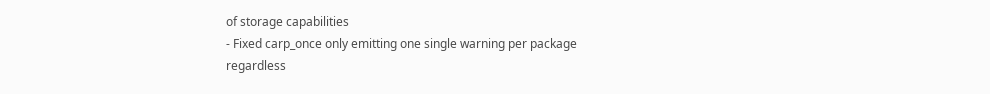of storage capabilities
- Fixed carp_once only emitting one single warning per package
regardless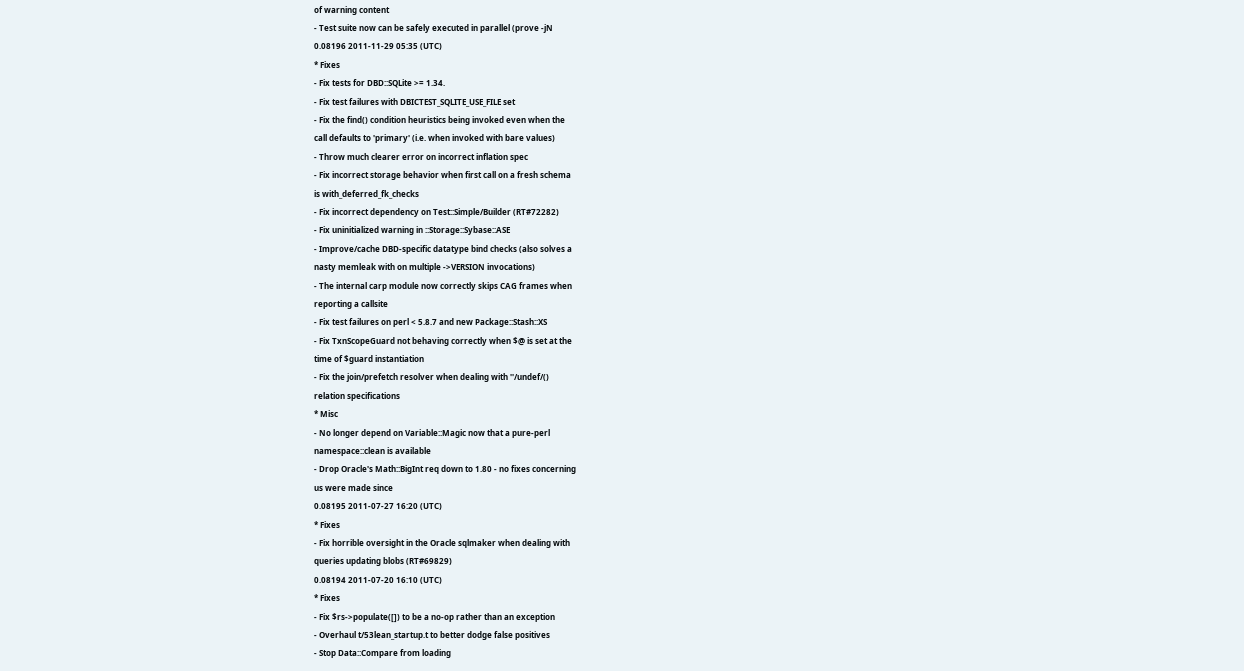of warning content
- Test suite now can be safely executed in parallel (prove -jN
0.08196 2011-11-29 05:35 (UTC)
* Fixes
- Fix tests for DBD::SQLite >= 1.34.
- Fix test failures with DBICTEST_SQLITE_USE_FILE set
- Fix the find() condition heuristics being invoked even when the
call defaults to 'primary' (i.e. when invoked with bare values)
- Throw much clearer error on incorrect inflation spec
- Fix incorrect storage behavior when first call on a fresh schema
is with_deferred_fk_checks
- Fix incorrect dependency on Test::Simple/Builder (RT#72282)
- Fix uninitialized warning in ::Storage::Sybase::ASE
- Improve/cache DBD-specific datatype bind checks (also solves a
nasty memleak with on multiple ->VERSION invocations)
- The internal carp module now correctly skips CAG frames when
reporting a callsite
- Fix test failures on perl < 5.8.7 and new Package::Stash::XS
- Fix TxnScopeGuard not behaving correctly when $@ is set at the
time of $guard instantiation
- Fix the join/prefetch resolver when dealing with ''/undef/()
relation specifications
* Misc
- No longer depend on Variable::Magic now that a pure-perl
namespace::clean is available
- Drop Oracle's Math::BigInt req down to 1.80 - no fixes concerning
us were made since
0.08195 2011-07-27 16:20 (UTC)
* Fixes
- Fix horrible oversight in the Oracle sqlmaker when dealing with
queries updating blobs (RT#69829)
0.08194 2011-07-20 16:10 (UTC)
* Fixes
- Fix $rs->populate([]) to be a no-op rather than an exception
- Overhaul t/53lean_startup.t to better dodge false positives
- Stop Data::Compare from loading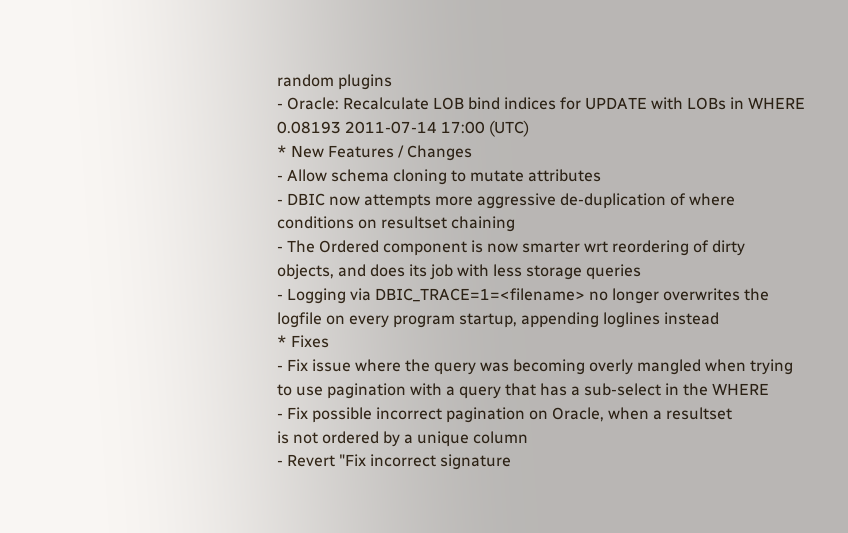random plugins
- Oracle: Recalculate LOB bind indices for UPDATE with LOBs in WHERE
0.08193 2011-07-14 17:00 (UTC)
* New Features / Changes
- Allow schema cloning to mutate attributes
- DBIC now attempts more aggressive de-duplication of where
conditions on resultset chaining
- The Ordered component is now smarter wrt reordering of dirty
objects, and does its job with less storage queries
- Logging via DBIC_TRACE=1=<filename> no longer overwrites the
logfile on every program startup, appending loglines instead
* Fixes
- Fix issue where the query was becoming overly mangled when trying
to use pagination with a query that has a sub-select in the WHERE
- Fix possible incorrect pagination on Oracle, when a resultset
is not ordered by a unique column
- Revert "Fix incorrect signature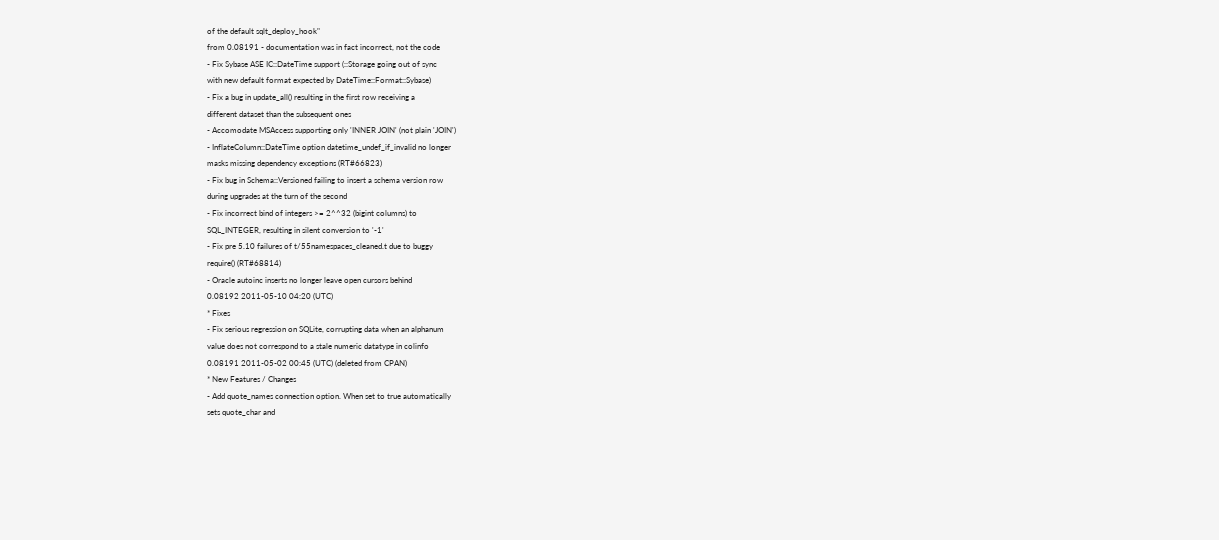of the default sqlt_deploy_hook"
from 0.08191 - documentation was in fact incorrect, not the code
- Fix Sybase ASE IC::DateTime support (::Storage going out of sync
with new default format expected by DateTime::Format::Sybase)
- Fix a bug in update_all() resulting in the first row receiving a
different dataset than the subsequent ones
- Accomodate MSAccess supporting only 'INNER JOIN' (not plain 'JOIN')
- InflateColumn::DateTime option datetime_undef_if_invalid no longer
masks missing dependency exceptions (RT#66823)
- Fix bug in Schema::Versioned failing to insert a schema version row
during upgrades at the turn of the second
- Fix incorrect bind of integers >= 2^^32 (bigint columns) to
SQL_INTEGER, resulting in silent conversion to '-1'
- Fix pre 5.10 failures of t/55namespaces_cleaned.t due to buggy
require() (RT#68814)
- Oracle autoinc inserts no longer leave open cursors behind
0.08192 2011-05-10 04:20 (UTC)
* Fixes
- Fix serious regression on SQLite, corrupting data when an alphanum
value does not correspond to a stale numeric datatype in colinfo
0.08191 2011-05-02 00:45 (UTC) (deleted from CPAN)
* New Features / Changes
- Add quote_names connection option. When set to true automatically
sets quote_char and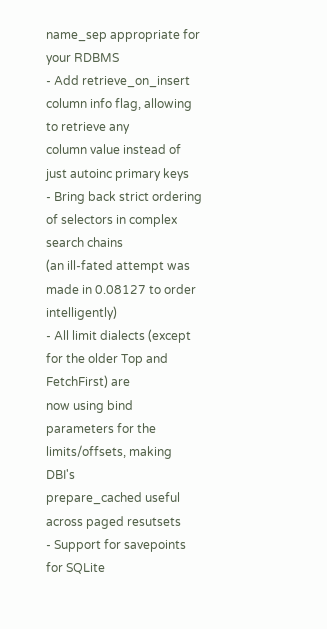name_sep appropriate for your RDBMS
- Add retrieve_on_insert column info flag, allowing to retrieve any
column value instead of just autoinc primary keys
- Bring back strict ordering of selectors in complex search chains
(an ill-fated attempt was made in 0.08127 to order intelligently)
- All limit dialects (except for the older Top and FetchFirst) are
now using bind parameters for the limits/offsets, making DBI's
prepare_cached useful across paged resutsets
- Support for savepoints for SQLite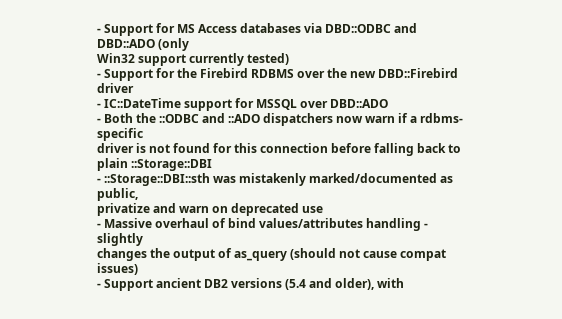- Support for MS Access databases via DBD::ODBC and DBD::ADO (only
Win32 support currently tested)
- Support for the Firebird RDBMS over the new DBD::Firebird driver
- IC::DateTime support for MSSQL over DBD::ADO
- Both the ::ODBC and ::ADO dispatchers now warn if a rdbms-specific
driver is not found for this connection before falling back to
plain ::Storage::DBI
- ::Storage::DBI::sth was mistakenly marked/documented as public,
privatize and warn on deprecated use
- Massive overhaul of bind values/attributes handling - slightly
changes the output of as_query (should not cause compat issues)
- Support ancient DB2 versions (5.4 and older), with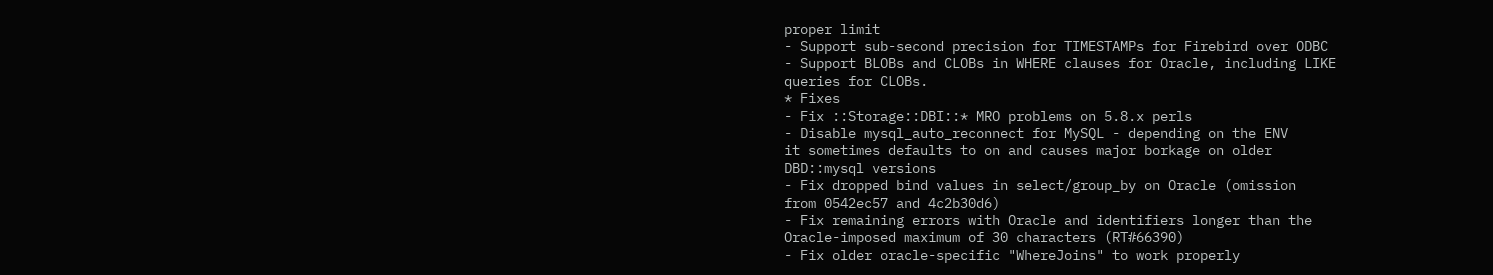proper limit
- Support sub-second precision for TIMESTAMPs for Firebird over ODBC
- Support BLOBs and CLOBs in WHERE clauses for Oracle, including LIKE
queries for CLOBs.
* Fixes
- Fix ::Storage::DBI::* MRO problems on 5.8.x perls
- Disable mysql_auto_reconnect for MySQL - depending on the ENV
it sometimes defaults to on and causes major borkage on older
DBD::mysql versions
- Fix dropped bind values in select/group_by on Oracle (omission
from 0542ec57 and 4c2b30d6)
- Fix remaining errors with Oracle and identifiers longer than the
Oracle-imposed maximum of 30 characters (RT#66390)
- Fix older oracle-specific "WhereJoins" to work properly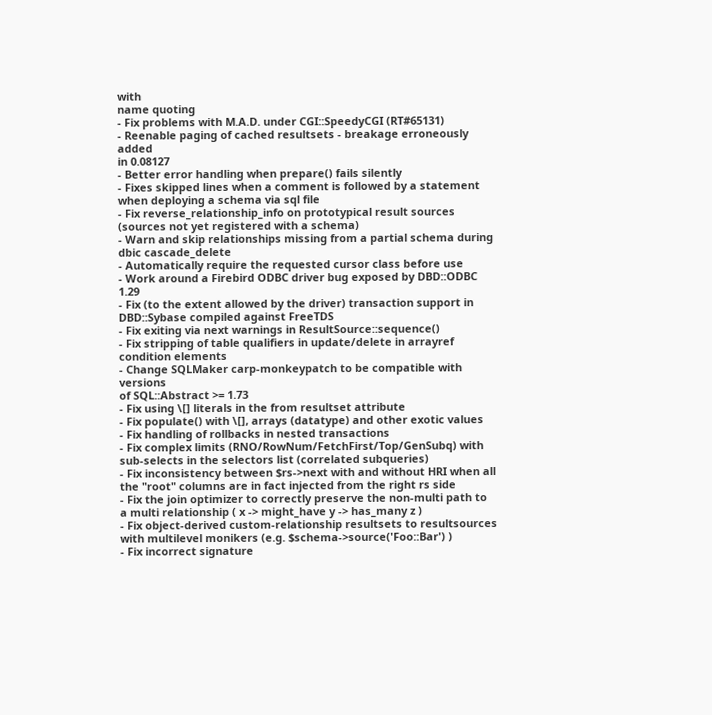with
name quoting
- Fix problems with M.A.D. under CGI::SpeedyCGI (RT#65131)
- Reenable paging of cached resultsets - breakage erroneously added
in 0.08127
- Better error handling when prepare() fails silently
- Fixes skipped lines when a comment is followed by a statement
when deploying a schema via sql file
- Fix reverse_relationship_info on prototypical result sources
(sources not yet registered with a schema)
- Warn and skip relationships missing from a partial schema during
dbic cascade_delete
- Automatically require the requested cursor class before use
- Work around a Firebird ODBC driver bug exposed by DBD::ODBC 1.29
- Fix (to the extent allowed by the driver) transaction support in
DBD::Sybase compiled against FreeTDS
- Fix exiting via next warnings in ResultSource::sequence()
- Fix stripping of table qualifiers in update/delete in arrayref
condition elements
- Change SQLMaker carp-monkeypatch to be compatible with versions
of SQL::Abstract >= 1.73
- Fix using \[] literals in the from resultset attribute
- Fix populate() with \[], arrays (datatype) and other exotic values
- Fix handling of rollbacks in nested transactions
- Fix complex limits (RNO/RowNum/FetchFirst/Top/GenSubq) with
sub-selects in the selectors list (correlated subqueries)
- Fix inconsistency between $rs->next with and without HRI when all
the "root" columns are in fact injected from the right rs side
- Fix the join optimizer to correctly preserve the non-multi path to
a multi relationship ( x -> might_have y -> has_many z )
- Fix object-derived custom-relationship resultsets to resultsources
with multilevel monikers (e.g. $schema->source('Foo::Bar') )
- Fix incorrect signature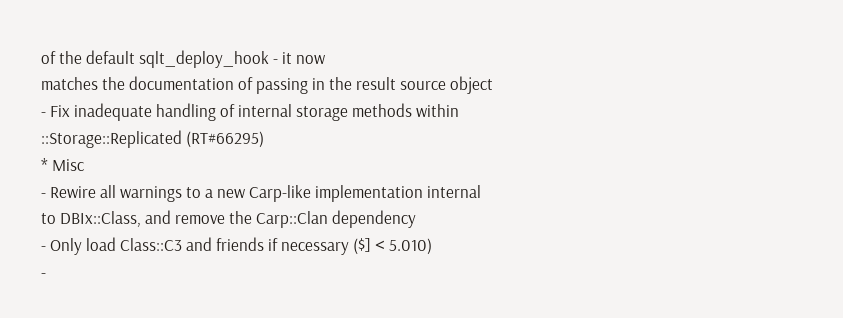of the default sqlt_deploy_hook - it now
matches the documentation of passing in the result source object
- Fix inadequate handling of internal storage methods within
::Storage::Replicated (RT#66295)
* Misc
- Rewire all warnings to a new Carp-like implementation internal
to DBIx::Class, and remove the Carp::Clan dependency
- Only load Class::C3 and friends if necessary ($] < 5.010)
-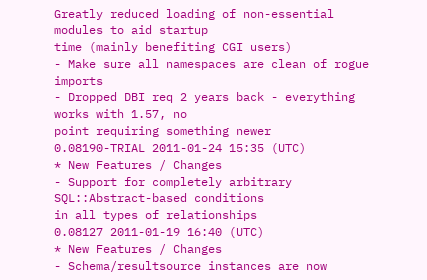Greatly reduced loading of non-essential modules to aid startup
time (mainly benefiting CGI users)
- Make sure all namespaces are clean of rogue imports
- Dropped DBI req 2 years back - everything works with 1.57, no
point requiring something newer
0.08190-TRIAL 2011-01-24 15:35 (UTC)
* New Features / Changes
- Support for completely arbitrary SQL::Abstract-based conditions
in all types of relationships
0.08127 2011-01-19 16:40 (UTC)
* New Features / Changes
- Schema/resultsource instances are now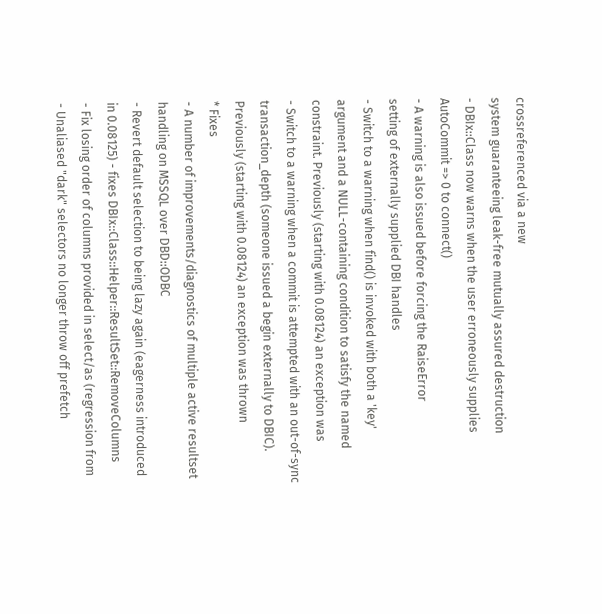crossreferenced via a new
system guaranteeing leak-free mutually assured destruction
- DBIx::Class now warns when the user erroneously supplies
AutoCommit => 0 to connect()
- A warning is also issued before forcing the RaiseError
setting of externally supplied DBI handles
- Switch to a warning when find() is invoked with both a 'key'
argument and a NULL-containing condition to satisfy the named
constraint. Previously (starting with 0.08124) an exception was
- Switch to a warning when a commit is attempted with an out-of-sync
transaction_depth (someone issued a begin externally to DBIC).
Previously (starting with 0.08124) an exception was thrown
* Fixes
- A number of improvements/diagnostics of multiple active resultset
handling on MSSQL over DBD::ODBC
- Revert default selection to being lazy again (eagerness introduced
in 0.08125) - fixes DBIx::Class::Helper::ResultSet::RemoveColumns
- Fix losing order of columns provided in select/as (regression from
- Unaliased "dark" selectors no longer throw off prefetch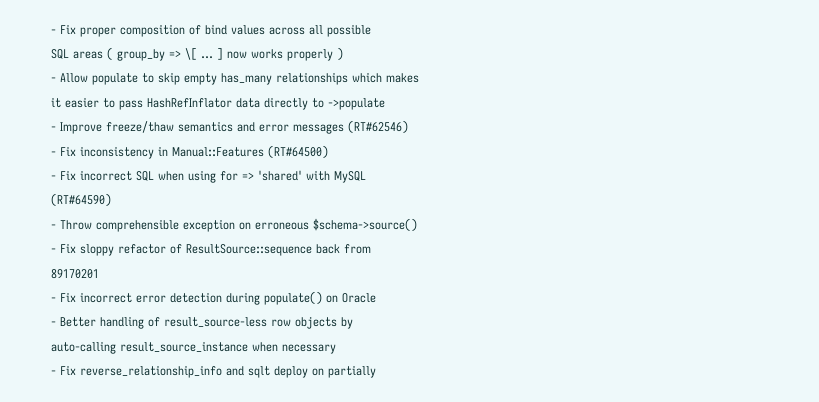- Fix proper composition of bind values across all possible
SQL areas ( group_by => \[ ... ] now works properly )
- Allow populate to skip empty has_many relationships which makes
it easier to pass HashRefInflator data directly to ->populate
- Improve freeze/thaw semantics and error messages (RT#62546)
- Fix inconsistency in Manual::Features (RT#64500)
- Fix incorrect SQL when using for => 'shared' with MySQL (RT#64590)
- Throw comprehensible exception on erroneous $schema->source()
- Fix sloppy refactor of ResultSource::sequence back from 89170201
- Fix incorrect error detection during populate() on Oracle
- Better handling of result_source-less row objects by
auto-calling result_source_instance when necessary
- Fix reverse_relationship_info and sqlt deploy on partially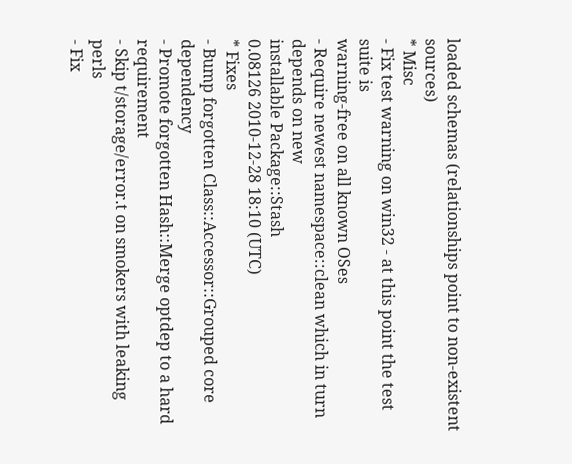loaded schemas (relationships point to non-existent sources)
* Misc
- Fix test warning on win32 - at this point the test suite is
warning-free on all known OSes
- Require newest namespace::clean which in turn depends on new
installable Package::Stash
0.08126 2010-12-28 18:10 (UTC)
* Fixes
- Bump forgotten Class::Accessor::Grouped core dependency
- Promote forgotten Hash::Merge optdep to a hard requirement
- Skip t/storage/error.t on smokers with leaking perls
- Fix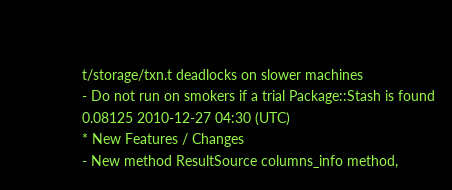t/storage/txn.t deadlocks on slower machines
- Do not run on smokers if a trial Package::Stash is found
0.08125 2010-12-27 04:30 (UTC)
* New Features / Changes
- New method ResultSource columns_info method,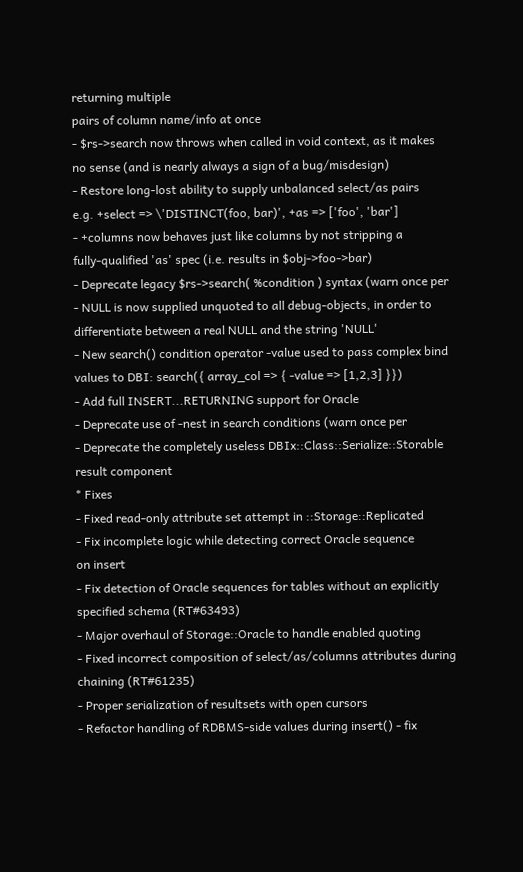returning multiple
pairs of column name/info at once
- $rs->search now throws when called in void context, as it makes
no sense (and is nearly always a sign of a bug/misdesign)
- Restore long-lost ability to supply unbalanced select/as pairs
e.g. +select => \'DISTINCT(foo, bar)', +as => ['foo', 'bar']
- +columns now behaves just like columns by not stripping a
fully-qualified 'as' spec (i.e. results in $obj->foo->bar)
- Deprecate legacy $rs->search( %condition ) syntax (warn once per
- NULL is now supplied unquoted to all debug-objects, in order to
differentiate between a real NULL and the string 'NULL'
- New search() condition operator -value used to pass complex bind
values to DBI: search({ array_col => { -value => [1,2,3] }})
- Add full INSERT...RETURNING support for Oracle
- Deprecate use of -nest in search conditions (warn once per
- Deprecate the completely useless DBIx::Class::Serialize::Storable
result component
* Fixes
- Fixed read-only attribute set attempt in ::Storage::Replicated
- Fix incomplete logic while detecting correct Oracle sequence
on insert
- Fix detection of Oracle sequences for tables without an explicitly
specified schema (RT#63493)
- Major overhaul of Storage::Oracle to handle enabled quoting
- Fixed incorrect composition of select/as/columns attributes during
chaining (RT#61235)
- Proper serialization of resultsets with open cursors
- Refactor handling of RDBMS-side values during insert() - fix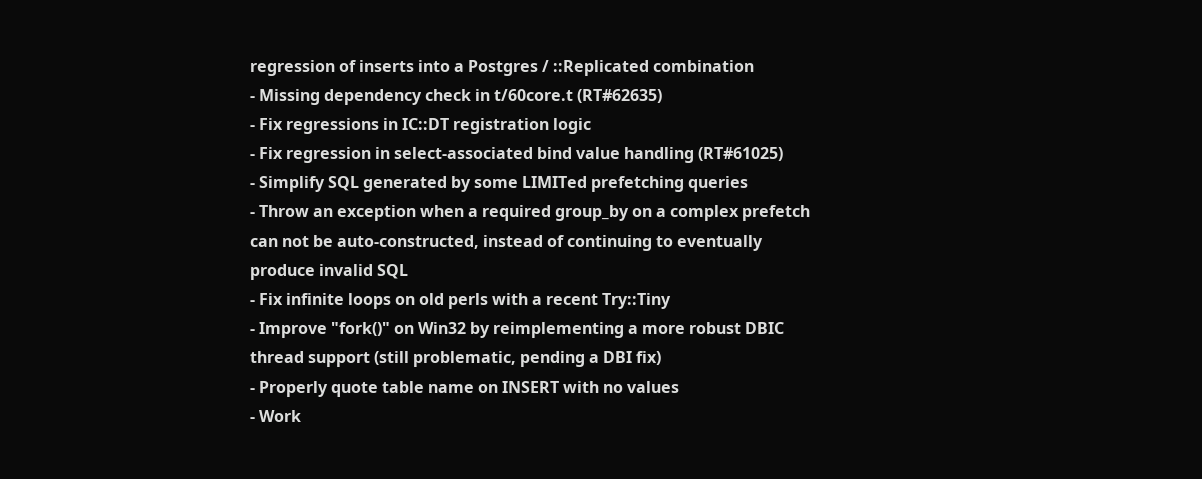regression of inserts into a Postgres / ::Replicated combination
- Missing dependency check in t/60core.t (RT#62635)
- Fix regressions in IC::DT registration logic
- Fix regression in select-associated bind value handling (RT#61025)
- Simplify SQL generated by some LIMITed prefetching queries
- Throw an exception when a required group_by on a complex prefetch
can not be auto-constructed, instead of continuing to eventually
produce invalid SQL
- Fix infinite loops on old perls with a recent Try::Tiny
- Improve "fork()" on Win32 by reimplementing a more robust DBIC
thread support (still problematic, pending a DBI fix)
- Properly quote table name on INSERT with no values
- Work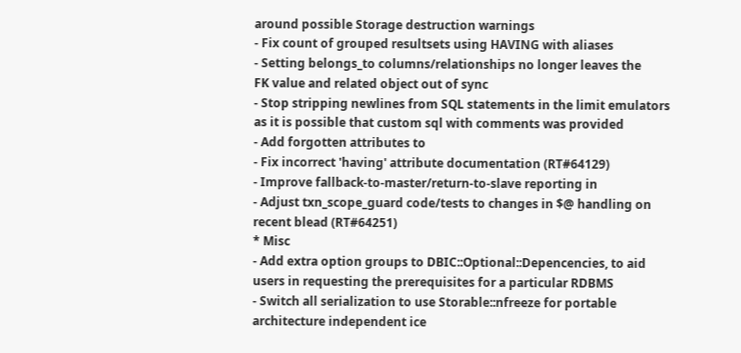around possible Storage destruction warnings
- Fix count of grouped resultsets using HAVING with aliases
- Setting belongs_to columns/relationships no longer leaves the
FK value and related object out of sync
- Stop stripping newlines from SQL statements in the limit emulators
as it is possible that custom sql with comments was provided
- Add forgotten attributes to
- Fix incorrect 'having' attribute documentation (RT#64129)
- Improve fallback-to-master/return-to-slave reporting in
- Adjust txn_scope_guard code/tests to changes in $@ handling on
recent blead (RT#64251)
* Misc
- Add extra option groups to DBIC::Optional::Depencencies, to aid
users in requesting the prerequisites for a particular RDBMS
- Switch all serialization to use Storable::nfreeze for portable
architecture independent ice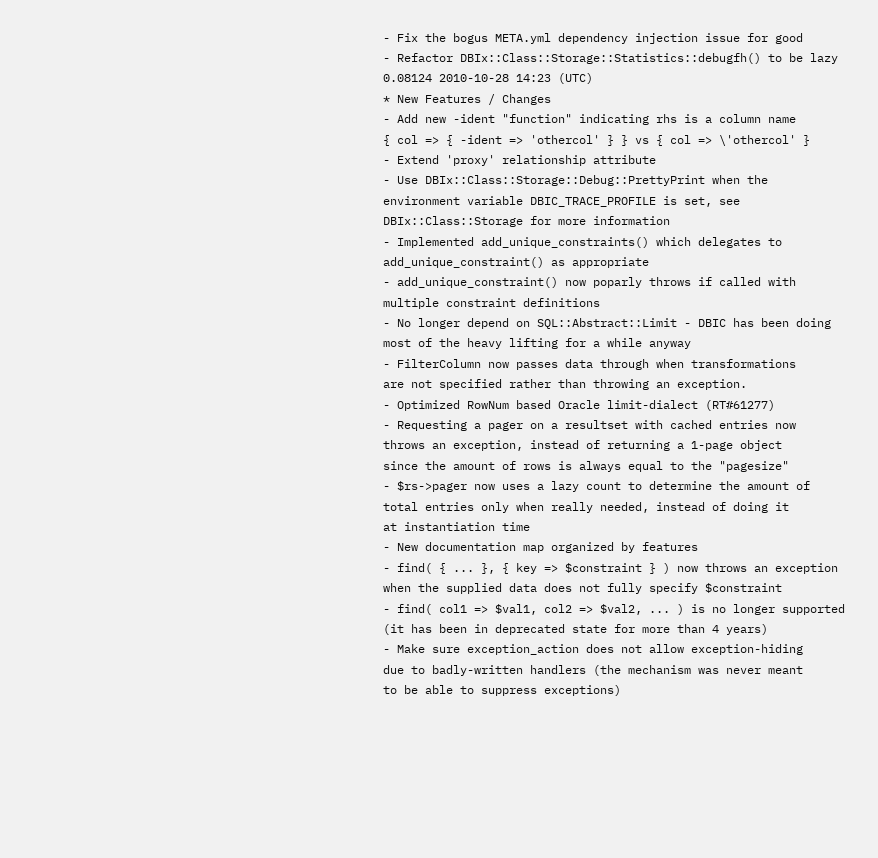- Fix the bogus META.yml dependency injection issue for good
- Refactor DBIx::Class::Storage::Statistics::debugfh() to be lazy
0.08124 2010-10-28 14:23 (UTC)
* New Features / Changes
- Add new -ident "function" indicating rhs is a column name
{ col => { -ident => 'othercol' } } vs { col => \'othercol' }
- Extend 'proxy' relationship attribute
- Use DBIx::Class::Storage::Debug::PrettyPrint when the
environment variable DBIC_TRACE_PROFILE is set, see
DBIx::Class::Storage for more information
- Implemented add_unique_constraints() which delegates to
add_unique_constraint() as appropriate
- add_unique_constraint() now poparly throws if called with
multiple constraint definitions
- No longer depend on SQL::Abstract::Limit - DBIC has been doing
most of the heavy lifting for a while anyway
- FilterColumn now passes data through when transformations
are not specified rather than throwing an exception.
- Optimized RowNum based Oracle limit-dialect (RT#61277)
- Requesting a pager on a resultset with cached entries now
throws an exception, instead of returning a 1-page object
since the amount of rows is always equal to the "pagesize"
- $rs->pager now uses a lazy count to determine the amount of
total entries only when really needed, instead of doing it
at instantiation time
- New documentation map organized by features
- find( { ... }, { key => $constraint } ) now throws an exception
when the supplied data does not fully specify $constraint
- find( col1 => $val1, col2 => $val2, ... ) is no longer supported
(it has been in deprecated state for more than 4 years)
- Make sure exception_action does not allow exception-hiding
due to badly-written handlers (the mechanism was never meant
to be able to suppress exceptions)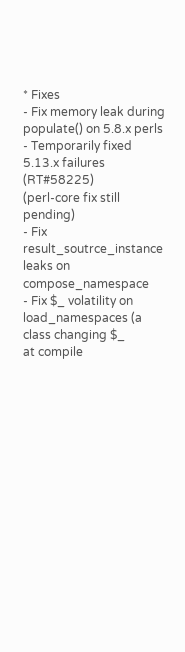* Fixes
- Fix memory leak during populate() on 5.8.x perls
- Temporarily fixed 5.13.x failures (RT#58225)
(perl-core fix still pending)
- Fix result_soutrce_instance leaks on compose_namespace
- Fix $_ volatility on load_namespaces (a class changing $_
at compile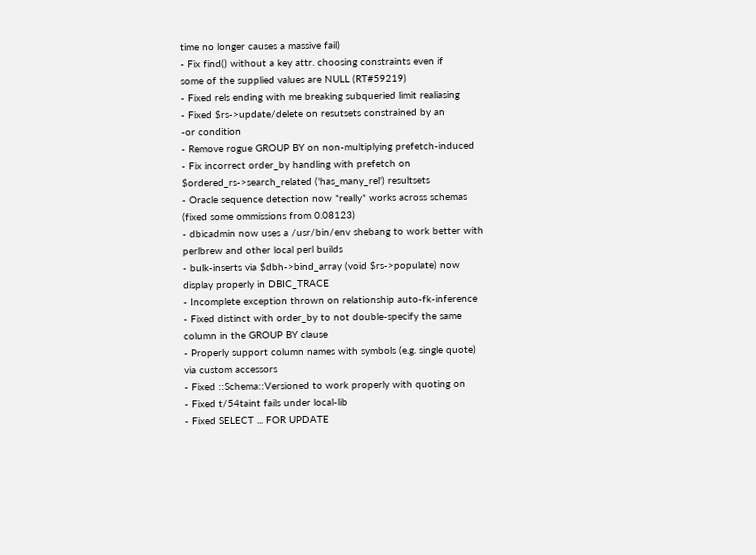time no longer causes a massive fail)
- Fix find() without a key attr. choosing constraints even if
some of the supplied values are NULL (RT#59219)
- Fixed rels ending with me breaking subqueried limit realiasing
- Fixed $rs->update/delete on resutsets constrained by an
-or condition
- Remove rogue GROUP BY on non-multiplying prefetch-induced
- Fix incorrect order_by handling with prefetch on
$ordered_rs->search_related ('has_many_rel') resultsets
- Oracle sequence detection now *really* works across schemas
(fixed some ommissions from 0.08123)
- dbicadmin now uses a /usr/bin/env shebang to work better with
perlbrew and other local perl builds
- bulk-inserts via $dbh->bind_array (void $rs->populate) now
display properly in DBIC_TRACE
- Incomplete exception thrown on relationship auto-fk-inference
- Fixed distinct with order_by to not double-specify the same
column in the GROUP BY clause
- Properly support column names with symbols (e.g. single quote)
via custom accessors
- Fixed ::Schema::Versioned to work properly with quoting on
- Fixed t/54taint fails under local-lib
- Fixed SELECT ... FOR UPDATE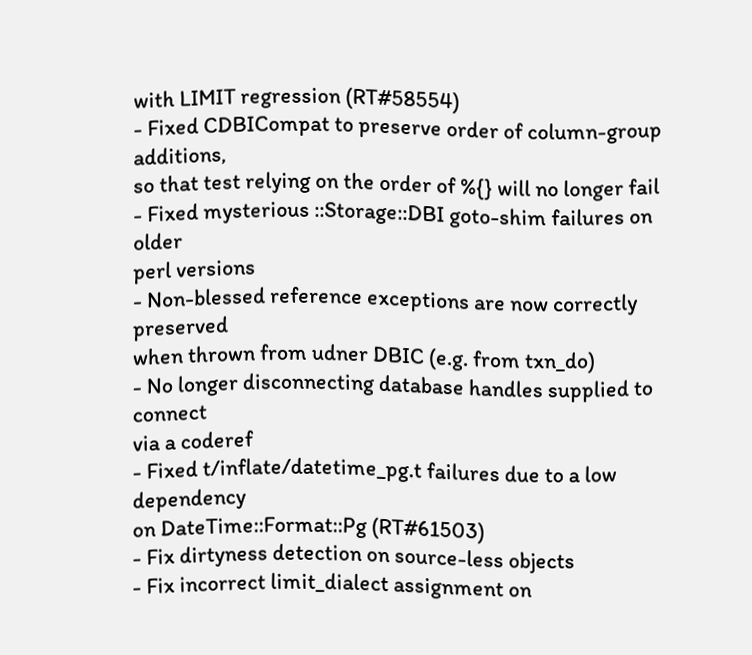with LIMIT regression (RT#58554)
- Fixed CDBICompat to preserve order of column-group additions,
so that test relying on the order of %{} will no longer fail
- Fixed mysterious ::Storage::DBI goto-shim failures on older
perl versions
- Non-blessed reference exceptions are now correctly preserved
when thrown from udner DBIC (e.g. from txn_do)
- No longer disconnecting database handles supplied to connect
via a coderef
- Fixed t/inflate/datetime_pg.t failures due to a low dependency
on DateTime::Format::Pg (RT#61503)
- Fix dirtyness detection on source-less objects
- Fix incorrect limit_dialect assignment on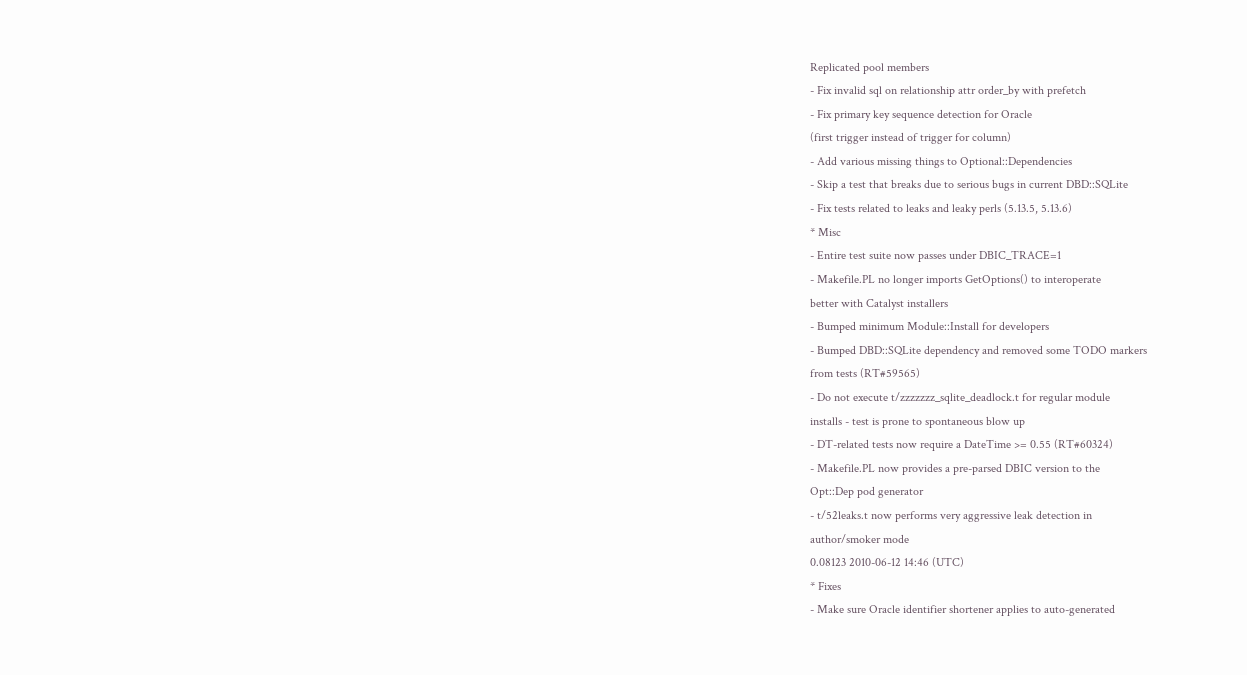Replicated pool members
- Fix invalid sql on relationship attr order_by with prefetch
- Fix primary key sequence detection for Oracle
(first trigger instead of trigger for column)
- Add various missing things to Optional::Dependencies
- Skip a test that breaks due to serious bugs in current DBD::SQLite
- Fix tests related to leaks and leaky perls (5.13.5, 5.13.6)
* Misc
- Entire test suite now passes under DBIC_TRACE=1
- Makefile.PL no longer imports GetOptions() to interoperate
better with Catalyst installers
- Bumped minimum Module::Install for developers
- Bumped DBD::SQLite dependency and removed some TODO markers
from tests (RT#59565)
- Do not execute t/zzzzzzz_sqlite_deadlock.t for regular module
installs - test is prone to spontaneous blow up
- DT-related tests now require a DateTime >= 0.55 (RT#60324)
- Makefile.PL now provides a pre-parsed DBIC version to the
Opt::Dep pod generator
- t/52leaks.t now performs very aggressive leak detection in
author/smoker mode
0.08123 2010-06-12 14:46 (UTC)
* Fixes
- Make sure Oracle identifier shortener applies to auto-generated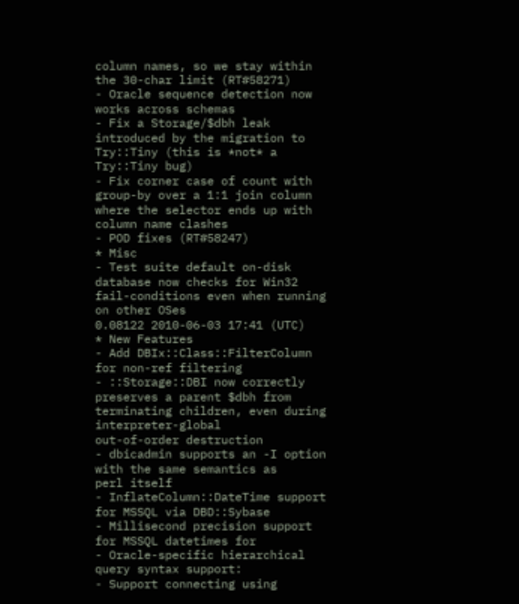column names, so we stay within the 30-char limit (RT#58271)
- Oracle sequence detection now works across schemas
- Fix a Storage/$dbh leak introduced by the migration to
Try::Tiny (this is *not* a Try::Tiny bug)
- Fix corner case of count with group-by over a 1:1 join column
where the selector ends up with column name clashes
- POD fixes (RT#58247)
* Misc
- Test suite default on-disk database now checks for Win32
fail-conditions even when running on other OSes
0.08122 2010-06-03 17:41 (UTC)
* New Features
- Add DBIx::Class::FilterColumn for non-ref filtering
- ::Storage::DBI now correctly preserves a parent $dbh from
terminating children, even during interpreter-global
out-of-order destruction
- dbicadmin supports an -I option with the same semantics as
perl itself
- InflateColumn::DateTime support for MSSQL via DBD::Sybase
- Millisecond precision support for MSSQL datetimes for
- Oracle-specific hierarchical query syntax support:
- Support connecting using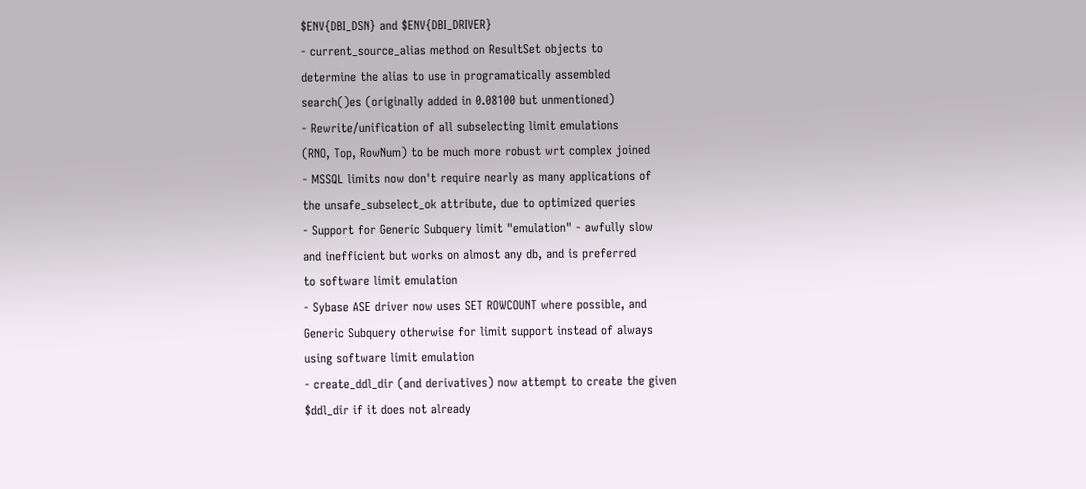$ENV{DBI_DSN} and $ENV{DBI_DRIVER}
- current_source_alias method on ResultSet objects to
determine the alias to use in programatically assembled
search()es (originally added in 0.08100 but unmentioned)
- Rewrite/unification of all subselecting limit emulations
(RNO, Top, RowNum) to be much more robust wrt complex joined
- MSSQL limits now don't require nearly as many applications of
the unsafe_subselect_ok attribute, due to optimized queries
- Support for Generic Subquery limit "emulation" - awfully slow
and inefficient but works on almost any db, and is preferred
to software limit emulation
- Sybase ASE driver now uses SET ROWCOUNT where possible, and
Generic Subquery otherwise for limit support instead of always
using software limit emulation
- create_ddl_dir (and derivatives) now attempt to create the given
$ddl_dir if it does not already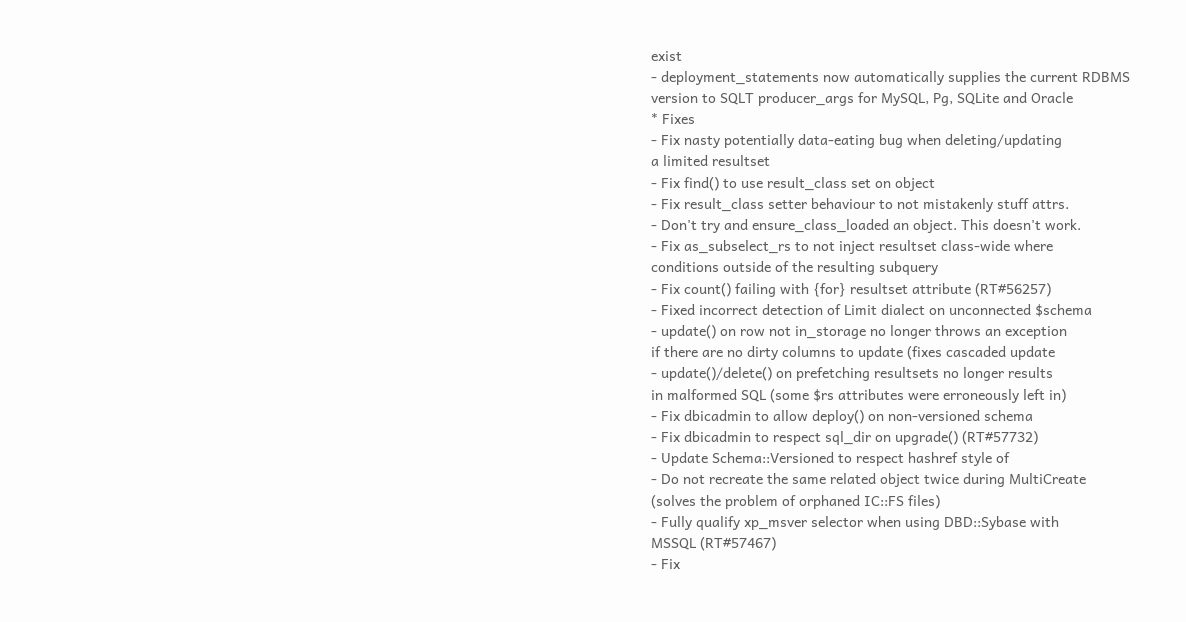exist
- deployment_statements now automatically supplies the current RDBMS
version to SQLT producer_args for MySQL, Pg, SQLite and Oracle
* Fixes
- Fix nasty potentially data-eating bug when deleting/updating
a limited resultset
- Fix find() to use result_class set on object
- Fix result_class setter behaviour to not mistakenly stuff attrs.
- Don't try and ensure_class_loaded an object. This doesn't work.
- Fix as_subselect_rs to not inject resultset class-wide where
conditions outside of the resulting subquery
- Fix count() failing with {for} resultset attribute (RT#56257)
- Fixed incorrect detection of Limit dialect on unconnected $schema
- update() on row not in_storage no longer throws an exception
if there are no dirty columns to update (fixes cascaded update
- update()/delete() on prefetching resultsets no longer results
in malformed SQL (some $rs attributes were erroneously left in)
- Fix dbicadmin to allow deploy() on non-versioned schema
- Fix dbicadmin to respect sql_dir on upgrade() (RT#57732)
- Update Schema::Versioned to respect hashref style of
- Do not recreate the same related object twice during MultiCreate
(solves the problem of orphaned IC::FS files)
- Fully qualify xp_msver selector when using DBD::Sybase with
MSSQL (RT#57467)
- Fix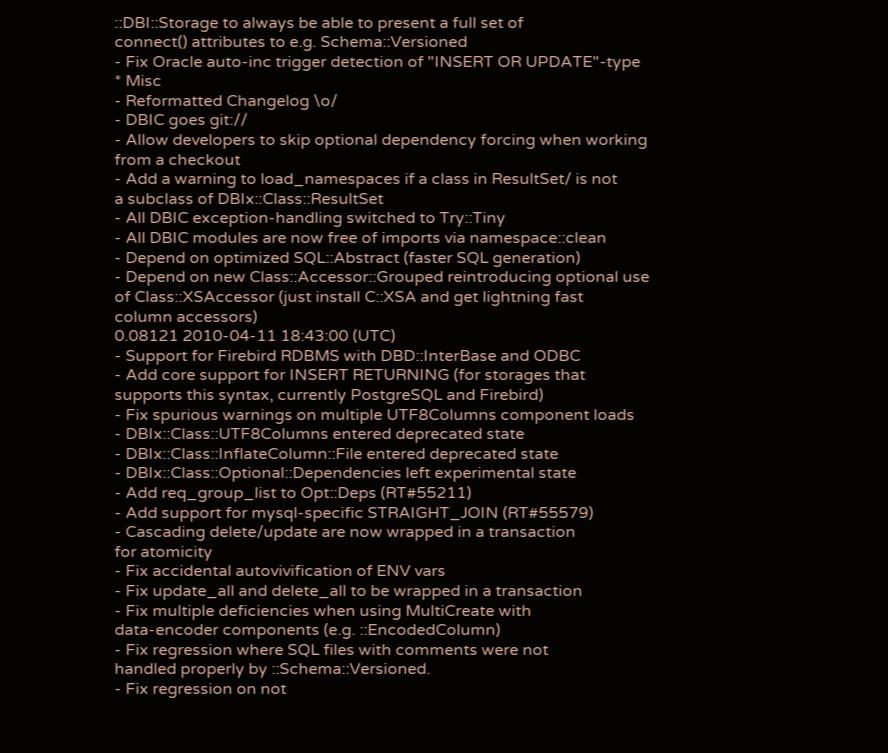::DBI::Storage to always be able to present a full set of
connect() attributes to e.g. Schema::Versioned
- Fix Oracle auto-inc trigger detection of "INSERT OR UPDATE"-type
* Misc
- Reformatted Changelog \o/
- DBIC goes git://
- Allow developers to skip optional dependency forcing when working
from a checkout
- Add a warning to load_namespaces if a class in ResultSet/ is not
a subclass of DBIx::Class::ResultSet
- All DBIC exception-handling switched to Try::Tiny
- All DBIC modules are now free of imports via namespace::clean
- Depend on optimized SQL::Abstract (faster SQL generation)
- Depend on new Class::Accessor::Grouped reintroducing optional use
of Class::XSAccessor (just install C::XSA and get lightning fast
column accessors)
0.08121 2010-04-11 18:43:00 (UTC)
- Support for Firebird RDBMS with DBD::InterBase and ODBC
- Add core support for INSERT RETURNING (for storages that
supports this syntax, currently PostgreSQL and Firebird)
- Fix spurious warnings on multiple UTF8Columns component loads
- DBIx::Class::UTF8Columns entered deprecated state
- DBIx::Class::InflateColumn::File entered deprecated state
- DBIx::Class::Optional::Dependencies left experimental state
- Add req_group_list to Opt::Deps (RT#55211)
- Add support for mysql-specific STRAIGHT_JOIN (RT#55579)
- Cascading delete/update are now wrapped in a transaction
for atomicity
- Fix accidental autovivification of ENV vars
- Fix update_all and delete_all to be wrapped in a transaction
- Fix multiple deficiencies when using MultiCreate with
data-encoder components (e.g. ::EncodedColumn)
- Fix regression where SQL files with comments were not
handled properly by ::Schema::Versioned.
- Fix regression on not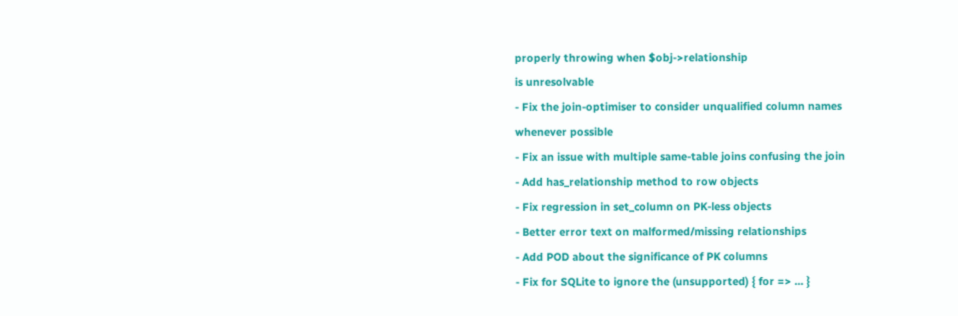properly throwing when $obj->relationship
is unresolvable
- Fix the join-optimiser to consider unqualified column names
whenever possible
- Fix an issue with multiple same-table joins confusing the join
- Add has_relationship method to row objects
- Fix regression in set_column on PK-less objects
- Better error text on malformed/missing relationships
- Add POD about the significance of PK columns
- Fix for SQLite to ignore the (unsupported) { for => ... }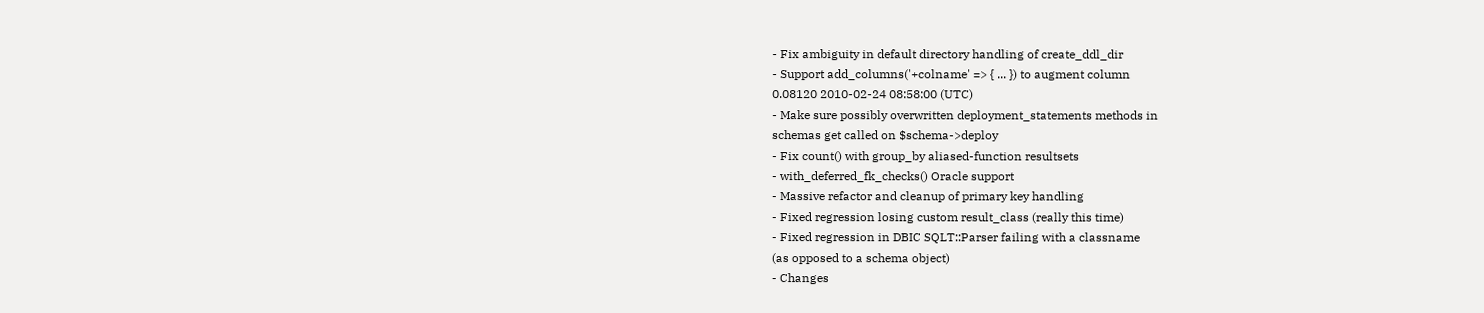- Fix ambiguity in default directory handling of create_ddl_dir
- Support add_columns('+colname' => { ... }) to augment column
0.08120 2010-02-24 08:58:00 (UTC)
- Make sure possibly overwritten deployment_statements methods in
schemas get called on $schema->deploy
- Fix count() with group_by aliased-function resultsets
- with_deferred_fk_checks() Oracle support
- Massive refactor and cleanup of primary key handling
- Fixed regression losing custom result_class (really this time)
- Fixed regression in DBIC SQLT::Parser failing with a classname
(as opposed to a schema object)
- Changes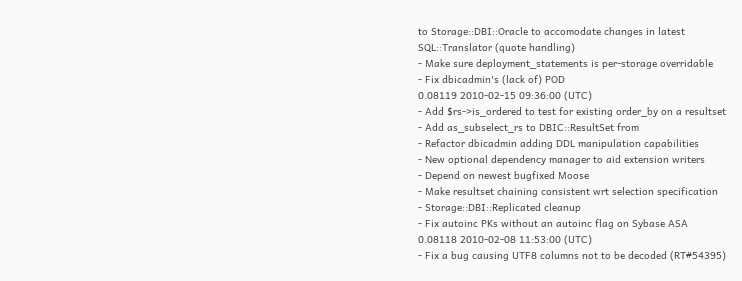to Storage::DBI::Oracle to accomodate changes in latest
SQL::Translator (quote handling)
- Make sure deployment_statements is per-storage overridable
- Fix dbicadmin's (lack of) POD
0.08119 2010-02-15 09:36:00 (UTC)
- Add $rs->is_ordered to test for existing order_by on a resultset
- Add as_subselect_rs to DBIC::ResultSet from
- Refactor dbicadmin adding DDL manipulation capabilities
- New optional dependency manager to aid extension writers
- Depend on newest bugfixed Moose
- Make resultset chaining consistent wrt selection specification
- Storage::DBI::Replicated cleanup
- Fix autoinc PKs without an autoinc flag on Sybase ASA
0.08118 2010-02-08 11:53:00 (UTC)
- Fix a bug causing UTF8 columns not to be decoded (RT#54395)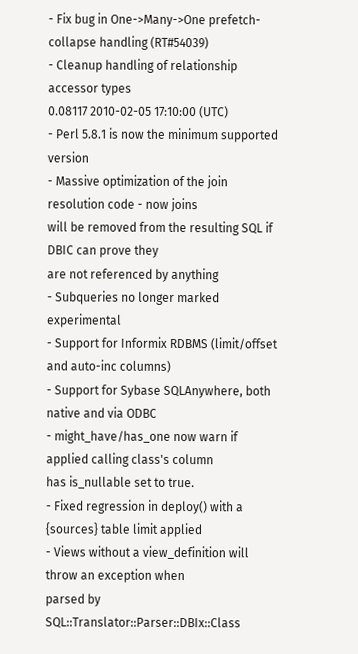- Fix bug in One->Many->One prefetch-collapse handling (RT#54039)
- Cleanup handling of relationship accessor types
0.08117 2010-02-05 17:10:00 (UTC)
- Perl 5.8.1 is now the minimum supported version
- Massive optimization of the join resolution code - now joins
will be removed from the resulting SQL if DBIC can prove they
are not referenced by anything
- Subqueries no longer marked experimental
- Support for Informix RDBMS (limit/offset and auto-inc columns)
- Support for Sybase SQLAnywhere, both native and via ODBC
- might_have/has_one now warn if applied calling class's column
has is_nullable set to true.
- Fixed regression in deploy() with a {sources} table limit applied
- Views without a view_definition will throw an exception when
parsed by SQL::Translator::Parser::DBIx::Class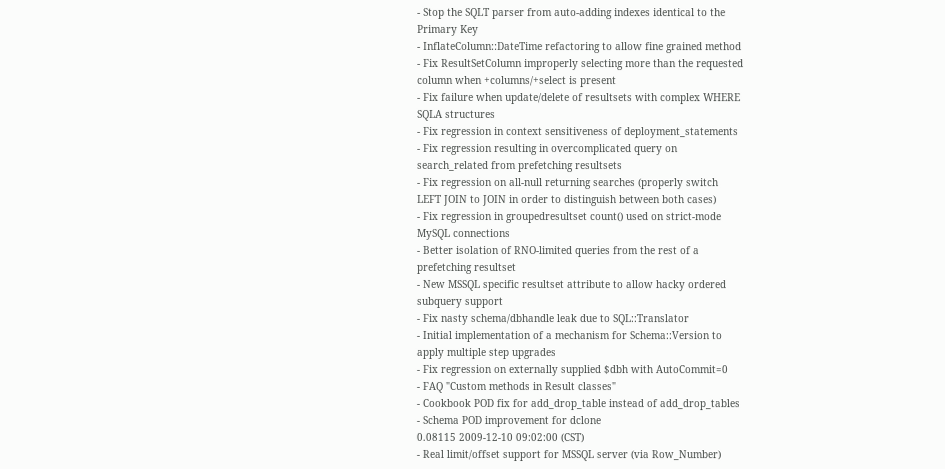- Stop the SQLT parser from auto-adding indexes identical to the
Primary Key
- InflateColumn::DateTime refactoring to allow fine grained method
- Fix ResultSetColumn improperly selecting more than the requested
column when +columns/+select is present
- Fix failure when update/delete of resultsets with complex WHERE
SQLA structures
- Fix regression in context sensitiveness of deployment_statements
- Fix regression resulting in overcomplicated query on
search_related from prefetching resultsets
- Fix regression on all-null returning searches (properly switch
LEFT JOIN to JOIN in order to distinguish between both cases)
- Fix regression in groupedresultset count() used on strict-mode
MySQL connections
- Better isolation of RNO-limited queries from the rest of a
prefetching resultset
- New MSSQL specific resultset attribute to allow hacky ordered
subquery support
- Fix nasty schema/dbhandle leak due to SQL::Translator
- Initial implementation of a mechanism for Schema::Version to
apply multiple step upgrades
- Fix regression on externally supplied $dbh with AutoCommit=0
- FAQ "Custom methods in Result classes"
- Cookbook POD fix for add_drop_table instead of add_drop_tables
- Schema POD improvement for dclone
0.08115 2009-12-10 09:02:00 (CST)
- Real limit/offset support for MSSQL server (via Row_Number)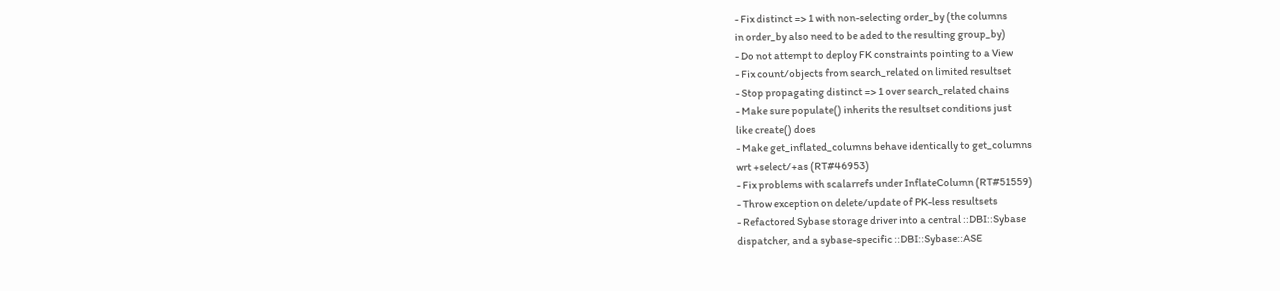- Fix distinct => 1 with non-selecting order_by (the columns
in order_by also need to be aded to the resulting group_by)
- Do not attempt to deploy FK constraints pointing to a View
- Fix count/objects from search_related on limited resultset
- Stop propagating distinct => 1 over search_related chains
- Make sure populate() inherits the resultset conditions just
like create() does
- Make get_inflated_columns behave identically to get_columns
wrt +select/+as (RT#46953)
- Fix problems with scalarrefs under InflateColumn (RT#51559)
- Throw exception on delete/update of PK-less resultsets
- Refactored Sybase storage driver into a central ::DBI::Sybase
dispatcher, and a sybase-specific ::DBI::Sybase::ASE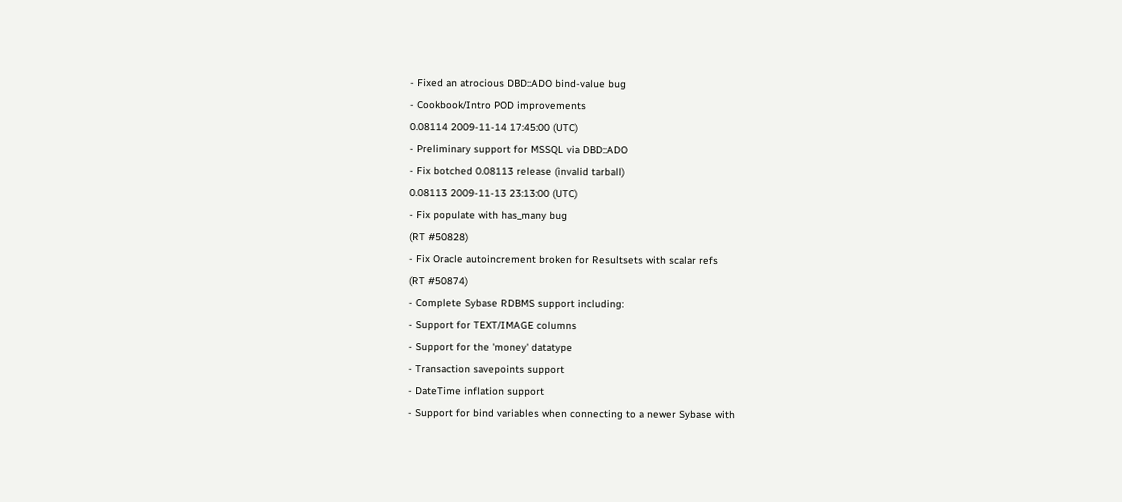- Fixed an atrocious DBD::ADO bind-value bug
- Cookbook/Intro POD improvements
0.08114 2009-11-14 17:45:00 (UTC)
- Preliminary support for MSSQL via DBD::ADO
- Fix botched 0.08113 release (invalid tarball)
0.08113 2009-11-13 23:13:00 (UTC)
- Fix populate with has_many bug
(RT #50828)
- Fix Oracle autoincrement broken for Resultsets with scalar refs
(RT #50874)
- Complete Sybase RDBMS support including:
- Support for TEXT/IMAGE columns
- Support for the 'money' datatype
- Transaction savepoints support
- DateTime inflation support
- Support for bind variables when connecting to a newer Sybase with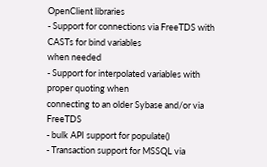OpenClient libraries
- Support for connections via FreeTDS with CASTs for bind variables
when needed
- Support for interpolated variables with proper quoting when
connecting to an older Sybase and/or via FreeTDS
- bulk API support for populate()
- Transaction support for MSSQL via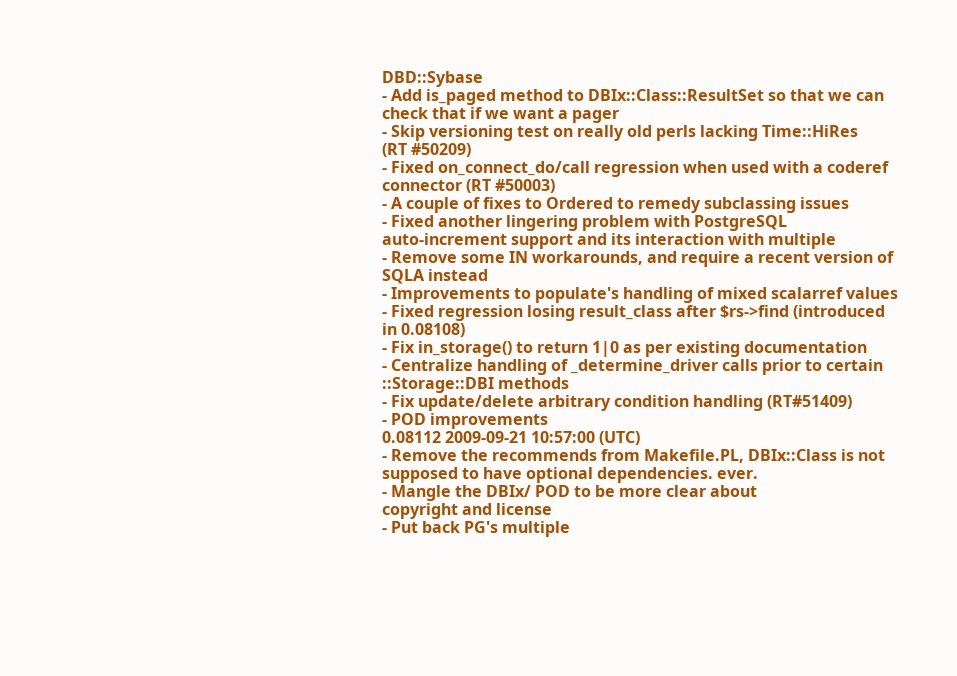DBD::Sybase
- Add is_paged method to DBIx::Class::ResultSet so that we can
check that if we want a pager
- Skip versioning test on really old perls lacking Time::HiRes
(RT #50209)
- Fixed on_connect_do/call regression when used with a coderef
connector (RT #50003)
- A couple of fixes to Ordered to remedy subclassing issues
- Fixed another lingering problem with PostgreSQL
auto-increment support and its interaction with multiple
- Remove some IN workarounds, and require a recent version of
SQLA instead
- Improvements to populate's handling of mixed scalarref values
- Fixed regression losing result_class after $rs->find (introduced
in 0.08108)
- Fix in_storage() to return 1|0 as per existing documentation
- Centralize handling of _determine_driver calls prior to certain
::Storage::DBI methods
- Fix update/delete arbitrary condition handling (RT#51409)
- POD improvements
0.08112 2009-09-21 10:57:00 (UTC)
- Remove the recommends from Makefile.PL, DBIx::Class is not
supposed to have optional dependencies. ever.
- Mangle the DBIx/ POD to be more clear about
copyright and license
- Put back PG's multiple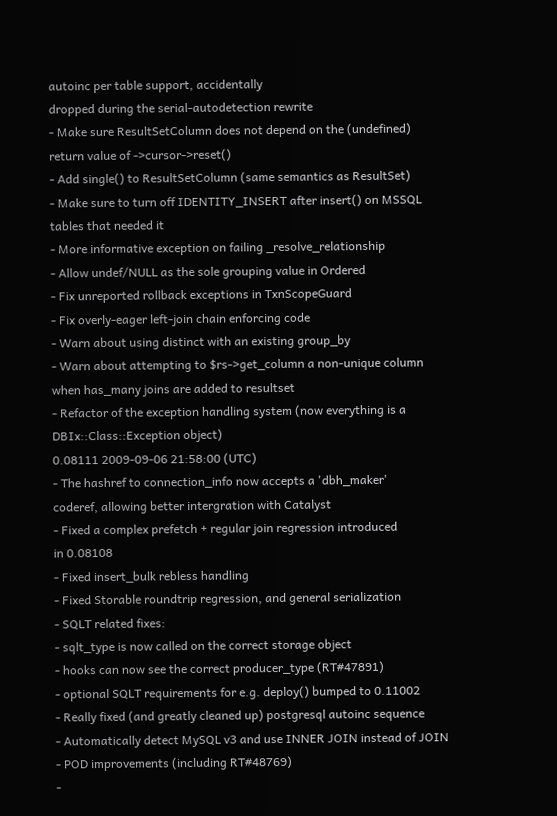autoinc per table support, accidentally
dropped during the serial-autodetection rewrite
- Make sure ResultSetColumn does not depend on the (undefined)
return value of ->cursor->reset()
- Add single() to ResultSetColumn (same semantics as ResultSet)
- Make sure to turn off IDENTITY_INSERT after insert() on MSSQL
tables that needed it
- More informative exception on failing _resolve_relationship
- Allow undef/NULL as the sole grouping value in Ordered
- Fix unreported rollback exceptions in TxnScopeGuard
- Fix overly-eager left-join chain enforcing code
- Warn about using distinct with an existing group_by
- Warn about attempting to $rs->get_column a non-unique column
when has_many joins are added to resultset
- Refactor of the exception handling system (now everything is a
DBIx::Class::Exception object)
0.08111 2009-09-06 21:58:00 (UTC)
- The hashref to connection_info now accepts a 'dbh_maker'
coderef, allowing better intergration with Catalyst
- Fixed a complex prefetch + regular join regression introduced
in 0.08108
- Fixed insert_bulk rebless handling
- Fixed Storable roundtrip regression, and general serialization
- SQLT related fixes:
- sqlt_type is now called on the correct storage object
- hooks can now see the correct producer_type (RT#47891)
- optional SQLT requirements for e.g. deploy() bumped to 0.11002
- Really fixed (and greatly cleaned up) postgresql autoinc sequence
- Automatically detect MySQL v3 and use INNER JOIN instead of JOIN
- POD improvements (including RT#48769)
-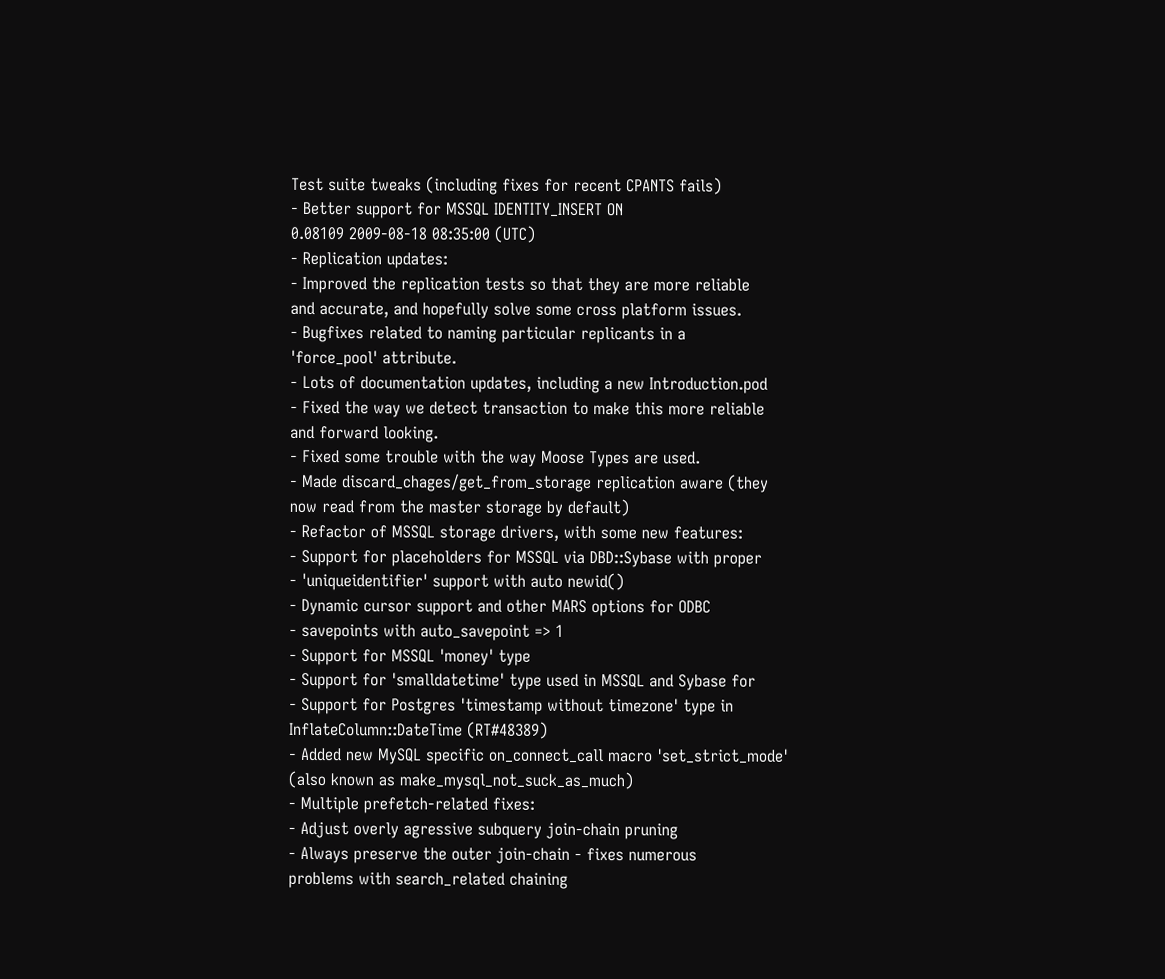Test suite tweaks (including fixes for recent CPANTS fails)
- Better support for MSSQL IDENTITY_INSERT ON
0.08109 2009-08-18 08:35:00 (UTC)
- Replication updates:
- Improved the replication tests so that they are more reliable
and accurate, and hopefully solve some cross platform issues.
- Bugfixes related to naming particular replicants in a
'force_pool' attribute.
- Lots of documentation updates, including a new Introduction.pod
- Fixed the way we detect transaction to make this more reliable
and forward looking.
- Fixed some trouble with the way Moose Types are used.
- Made discard_chages/get_from_storage replication aware (they
now read from the master storage by default)
- Refactor of MSSQL storage drivers, with some new features:
- Support for placeholders for MSSQL via DBD::Sybase with proper
- 'uniqueidentifier' support with auto newid()
- Dynamic cursor support and other MARS options for ODBC
- savepoints with auto_savepoint => 1
- Support for MSSQL 'money' type
- Support for 'smalldatetime' type used in MSSQL and Sybase for
- Support for Postgres 'timestamp without timezone' type in
InflateColumn::DateTime (RT#48389)
- Added new MySQL specific on_connect_call macro 'set_strict_mode'
(also known as make_mysql_not_suck_as_much)
- Multiple prefetch-related fixes:
- Adjust overly agressive subquery join-chain pruning
- Always preserve the outer join-chain - fixes numerous
problems with search_related chaining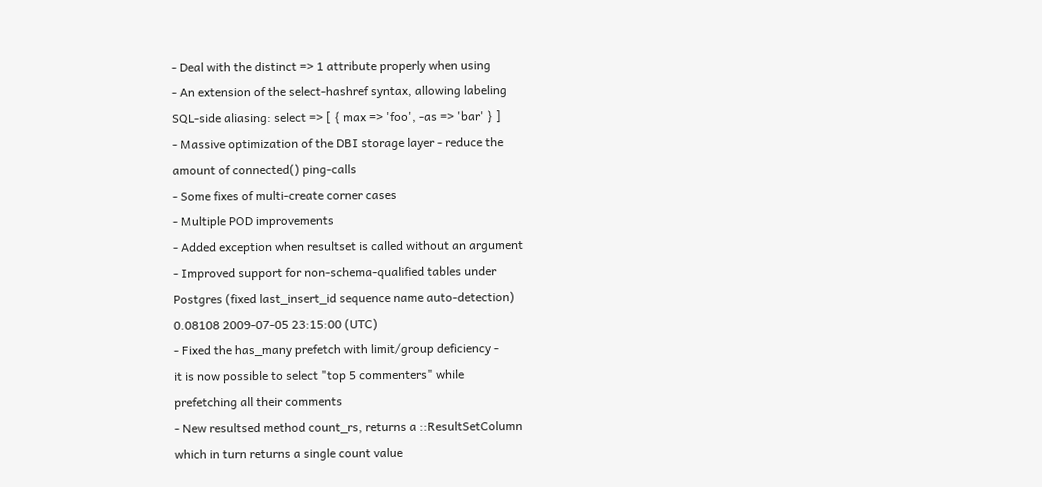- Deal with the distinct => 1 attribute properly when using
- An extension of the select-hashref syntax, allowing labeling
SQL-side aliasing: select => [ { max => 'foo', -as => 'bar' } ]
- Massive optimization of the DBI storage layer - reduce the
amount of connected() ping-calls
- Some fixes of multi-create corner cases
- Multiple POD improvements
- Added exception when resultset is called without an argument
- Improved support for non-schema-qualified tables under
Postgres (fixed last_insert_id sequence name auto-detection)
0.08108 2009-07-05 23:15:00 (UTC)
- Fixed the has_many prefetch with limit/group deficiency -
it is now possible to select "top 5 commenters" while
prefetching all their comments
- New resultsed method count_rs, returns a ::ResultSetColumn
which in turn returns a single count value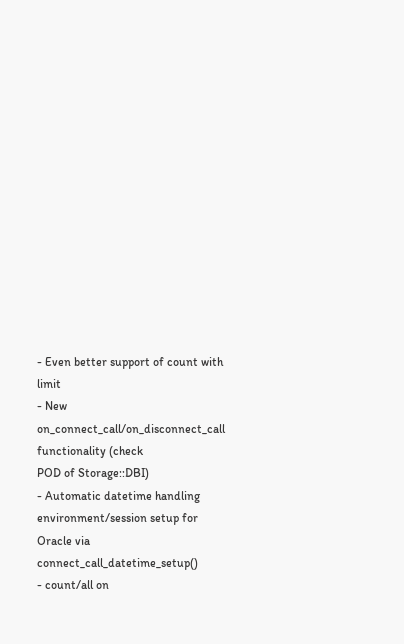- Even better support of count with limit
- New on_connect_call/on_disconnect_call functionality (check
POD of Storage::DBI)
- Automatic datetime handling environment/session setup for
Oracle via connect_call_datetime_setup()
- count/all on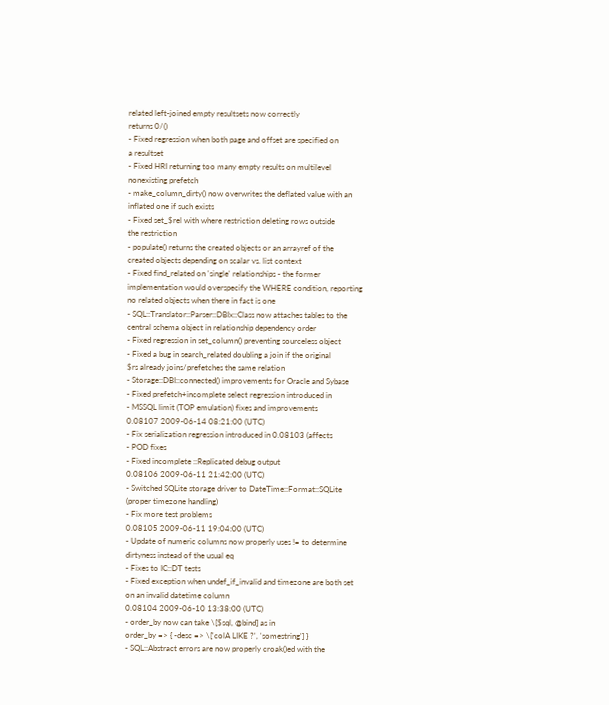related left-joined empty resultsets now correctly
returns 0/()
- Fixed regression when both page and offset are specified on
a resultset
- Fixed HRI returning too many empty results on multilevel
nonexisting prefetch
- make_column_dirty() now overwrites the deflated value with an
inflated one if such exists
- Fixed set_$rel with where restriction deleting rows outside
the restriction
- populate() returns the created objects or an arrayref of the
created objects depending on scalar vs. list context
- Fixed find_related on 'single' relationships - the former
implementation would overspecify the WHERE condition, reporting
no related objects when there in fact is one
- SQL::Translator::Parser::DBIx::Class now attaches tables to the
central schema object in relationship dependency order
- Fixed regression in set_column() preventing sourceless object
- Fixed a bug in search_related doubling a join if the original
$rs already joins/prefetches the same relation
- Storage::DBI::connected() improvements for Oracle and Sybase
- Fixed prefetch+incomplete select regression introduced in
- MSSQL limit (TOP emulation) fixes and improvements
0.08107 2009-06-14 08:21:00 (UTC)
- Fix serialization regression introduced in 0.08103 (affects
- POD fixes
- Fixed incomplete ::Replicated debug output
0.08106 2009-06-11 21:42:00 (UTC)
- Switched SQLite storage driver to DateTime::Format::SQLite
(proper timezone handling)
- Fix more test problems
0.08105 2009-06-11 19:04:00 (UTC)
- Update of numeric columns now properly uses != to determine
dirtyness instead of the usual eq
- Fixes to IC::DT tests
- Fixed exception when undef_if_invalid and timezone are both set
on an invalid datetime column
0.08104 2009-06-10 13:38:00 (UTC)
- order_by now can take \[$sql, @bind] as in
order_by => { -desc => \['colA LIKE ?', 'somestring'] }
- SQL::Abstract errors are now properly croak()ed with the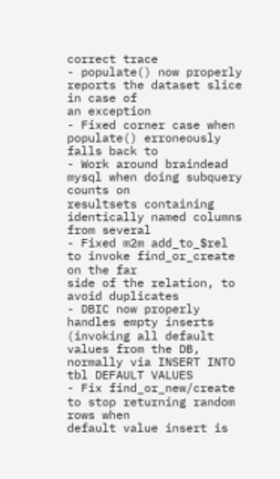correct trace
- populate() now properly reports the dataset slice in case of
an exception
- Fixed corner case when populate() erroneously falls back to
- Work around braindead mysql when doing subquery counts on
resultsets containing identically named columns from several
- Fixed m2m add_to_$rel to invoke find_or_create on the far
side of the relation, to avoid duplicates
- DBIC now properly handles empty inserts (invoking all default
values from the DB, normally via INSERT INTO tbl DEFAULT VALUES
- Fix find_or_new/create to stop returning random rows when
default value insert is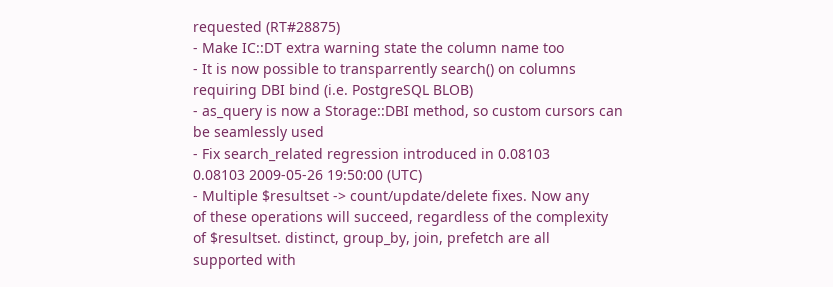requested (RT#28875)
- Make IC::DT extra warning state the column name too
- It is now possible to transparrently search() on columns
requiring DBI bind (i.e. PostgreSQL BLOB)
- as_query is now a Storage::DBI method, so custom cursors can
be seamlessly used
- Fix search_related regression introduced in 0.08103
0.08103 2009-05-26 19:50:00 (UTC)
- Multiple $resultset -> count/update/delete fixes. Now any
of these operations will succeed, regardless of the complexity
of $resultset. distinct, group_by, join, prefetch are all
supported with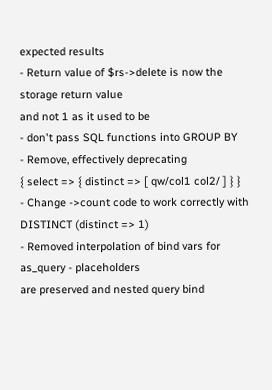expected results
- Return value of $rs->delete is now the storage return value
and not 1 as it used to be
- don't pass SQL functions into GROUP BY
- Remove, effectively deprecating
{ select => { distinct => [ qw/col1 col2/ ] } }
- Change ->count code to work correctly with DISTINCT (distinct => 1)
- Removed interpolation of bind vars for as_query - placeholders
are preserved and nested query bind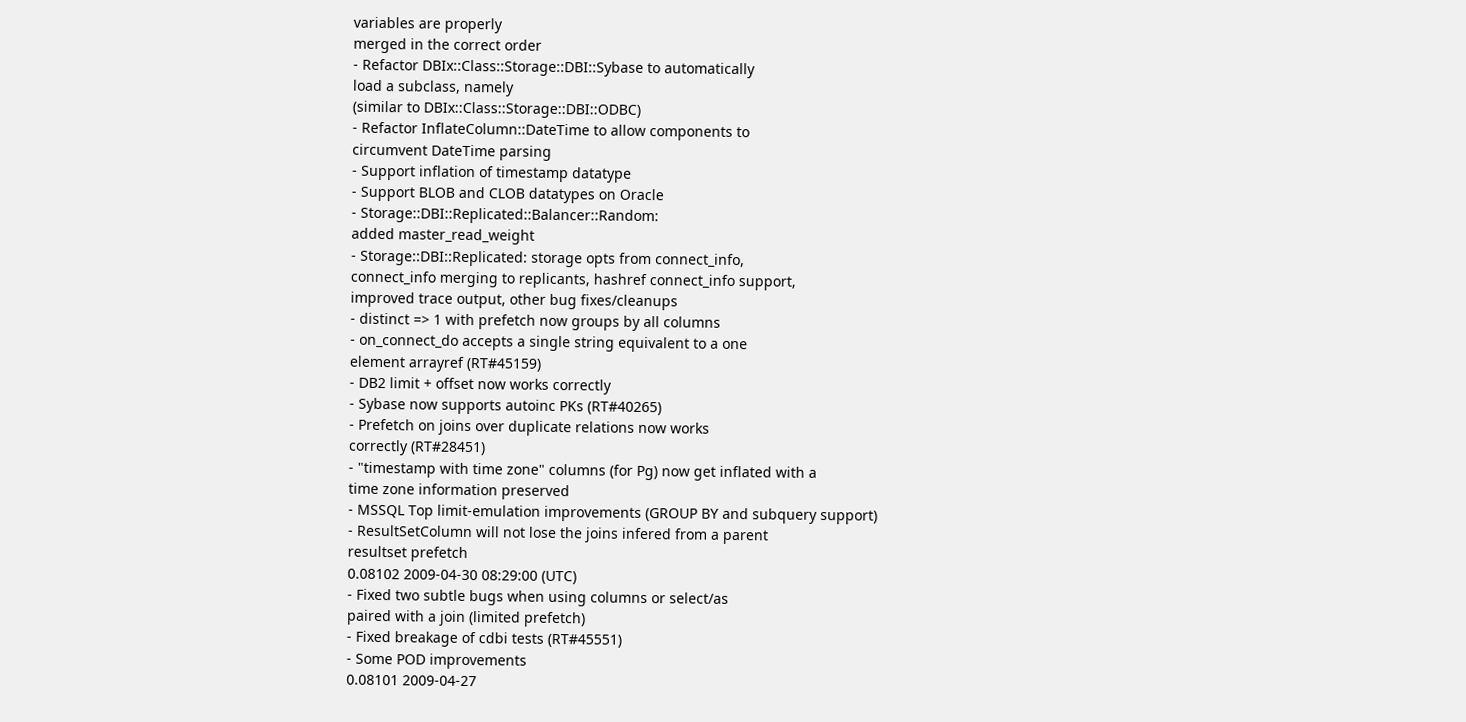variables are properly
merged in the correct order
- Refactor DBIx::Class::Storage::DBI::Sybase to automatically
load a subclass, namely
(similar to DBIx::Class::Storage::DBI::ODBC)
- Refactor InflateColumn::DateTime to allow components to
circumvent DateTime parsing
- Support inflation of timestamp datatype
- Support BLOB and CLOB datatypes on Oracle
- Storage::DBI::Replicated::Balancer::Random:
added master_read_weight
- Storage::DBI::Replicated: storage opts from connect_info,
connect_info merging to replicants, hashref connect_info support,
improved trace output, other bug fixes/cleanups
- distinct => 1 with prefetch now groups by all columns
- on_connect_do accepts a single string equivalent to a one
element arrayref (RT#45159)
- DB2 limit + offset now works correctly
- Sybase now supports autoinc PKs (RT#40265)
- Prefetch on joins over duplicate relations now works
correctly (RT#28451)
- "timestamp with time zone" columns (for Pg) now get inflated with a
time zone information preserved
- MSSQL Top limit-emulation improvements (GROUP BY and subquery support)
- ResultSetColumn will not lose the joins infered from a parent
resultset prefetch
0.08102 2009-04-30 08:29:00 (UTC)
- Fixed two subtle bugs when using columns or select/as
paired with a join (limited prefetch)
- Fixed breakage of cdbi tests (RT#45551)
- Some POD improvements
0.08101 2009-04-27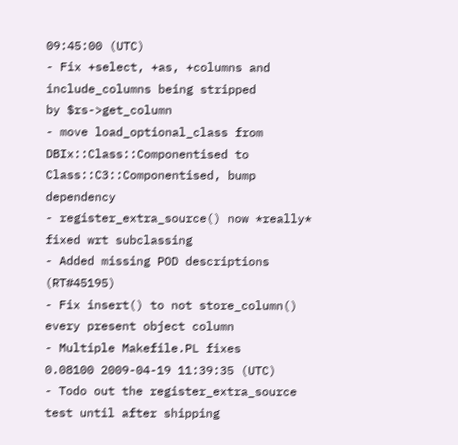09:45:00 (UTC)
- Fix +select, +as, +columns and include_columns being stripped
by $rs->get_column
- move load_optional_class from DBIx::Class::Componentised to
Class::C3::Componentised, bump dependency
- register_extra_source() now *really* fixed wrt subclassing
- Added missing POD descriptions (RT#45195)
- Fix insert() to not store_column() every present object column
- Multiple Makefile.PL fixes
0.08100 2009-04-19 11:39:35 (UTC)
- Todo out the register_extra_source test until after shipping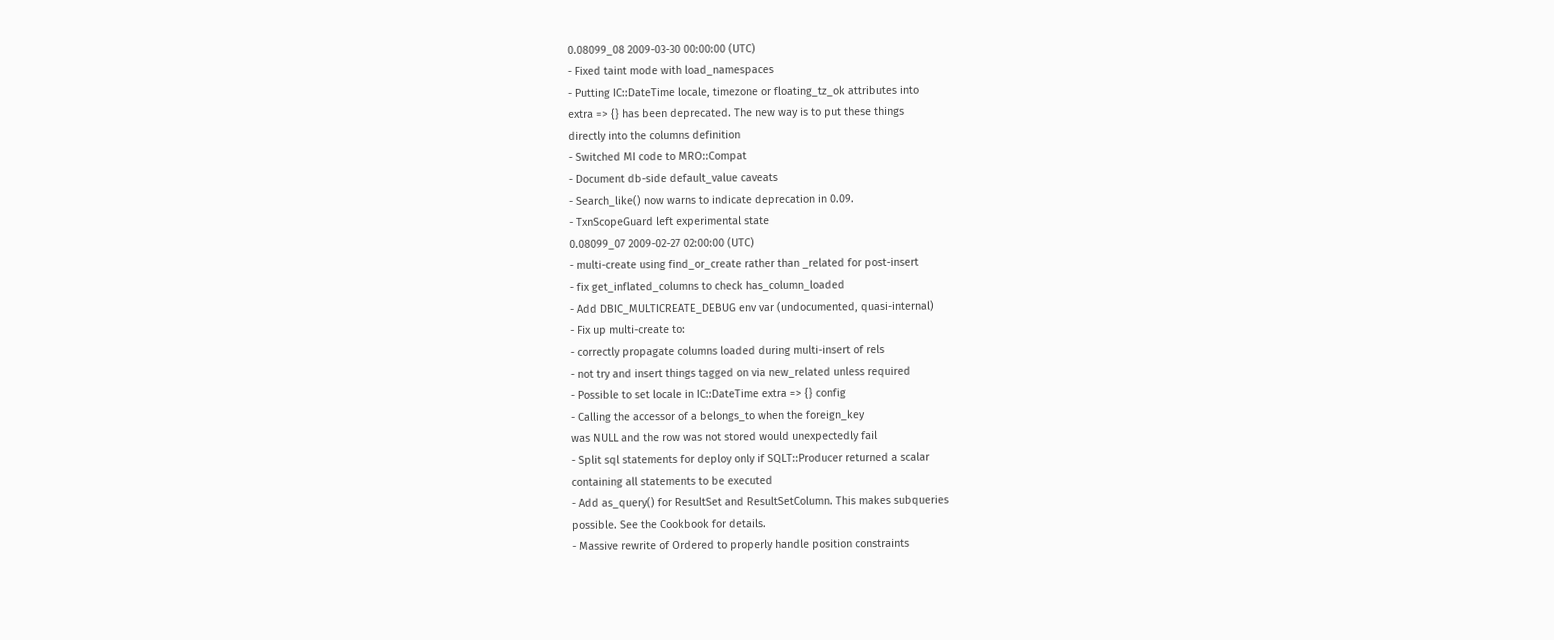0.08099_08 2009-03-30 00:00:00 (UTC)
- Fixed taint mode with load_namespaces
- Putting IC::DateTime locale, timezone or floating_tz_ok attributes into
extra => {} has been deprecated. The new way is to put these things
directly into the columns definition
- Switched MI code to MRO::Compat
- Document db-side default_value caveats
- Search_like() now warns to indicate deprecation in 0.09.
- TxnScopeGuard left experimental state
0.08099_07 2009-02-27 02:00:00 (UTC)
- multi-create using find_or_create rather than _related for post-insert
- fix get_inflated_columns to check has_column_loaded
- Add DBIC_MULTICREATE_DEBUG env var (undocumented, quasi-internal)
- Fix up multi-create to:
- correctly propagate columns loaded during multi-insert of rels
- not try and insert things tagged on via new_related unless required
- Possible to set locale in IC::DateTime extra => {} config
- Calling the accessor of a belongs_to when the foreign_key
was NULL and the row was not stored would unexpectedly fail
- Split sql statements for deploy only if SQLT::Producer returned a scalar
containing all statements to be executed
- Add as_query() for ResultSet and ResultSetColumn. This makes subqueries
possible. See the Cookbook for details.
- Massive rewrite of Ordered to properly handle position constraints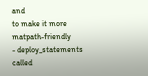and
to make it more matpath-friendly
- deploy_statements called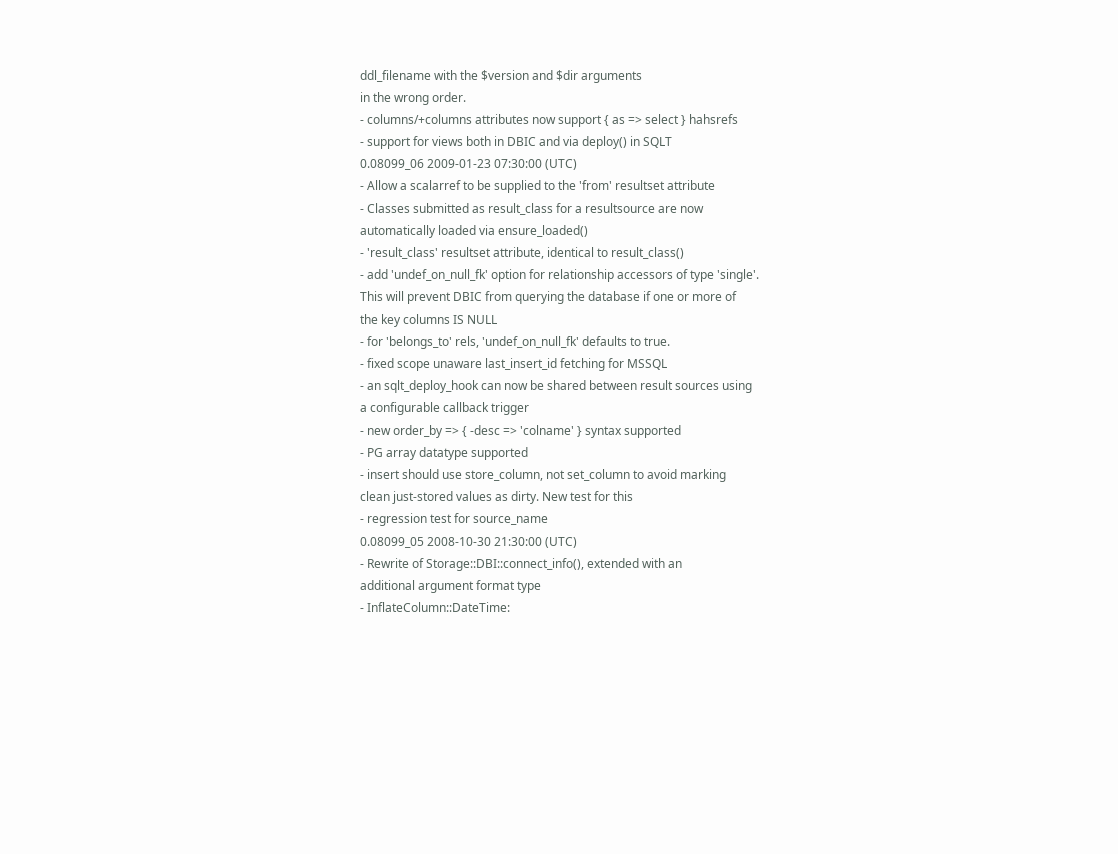ddl_filename with the $version and $dir arguments
in the wrong order.
- columns/+columns attributes now support { as => select } hahsrefs
- support for views both in DBIC and via deploy() in SQLT
0.08099_06 2009-01-23 07:30:00 (UTC)
- Allow a scalarref to be supplied to the 'from' resultset attribute
- Classes submitted as result_class for a resultsource are now
automatically loaded via ensure_loaded()
- 'result_class' resultset attribute, identical to result_class()
- add 'undef_on_null_fk' option for relationship accessors of type 'single'.
This will prevent DBIC from querying the database if one or more of
the key columns IS NULL
- for 'belongs_to' rels, 'undef_on_null_fk' defaults to true.
- fixed scope unaware last_insert_id fetching for MSSQL
- an sqlt_deploy_hook can now be shared between result sources using
a configurable callback trigger
- new order_by => { -desc => 'colname' } syntax supported
- PG array datatype supported
- insert should use store_column, not set_column to avoid marking
clean just-stored values as dirty. New test for this
- regression test for source_name
0.08099_05 2008-10-30 21:30:00 (UTC)
- Rewrite of Storage::DBI::connect_info(), extended with an
additional argument format type
- InflateColumn::DateTime: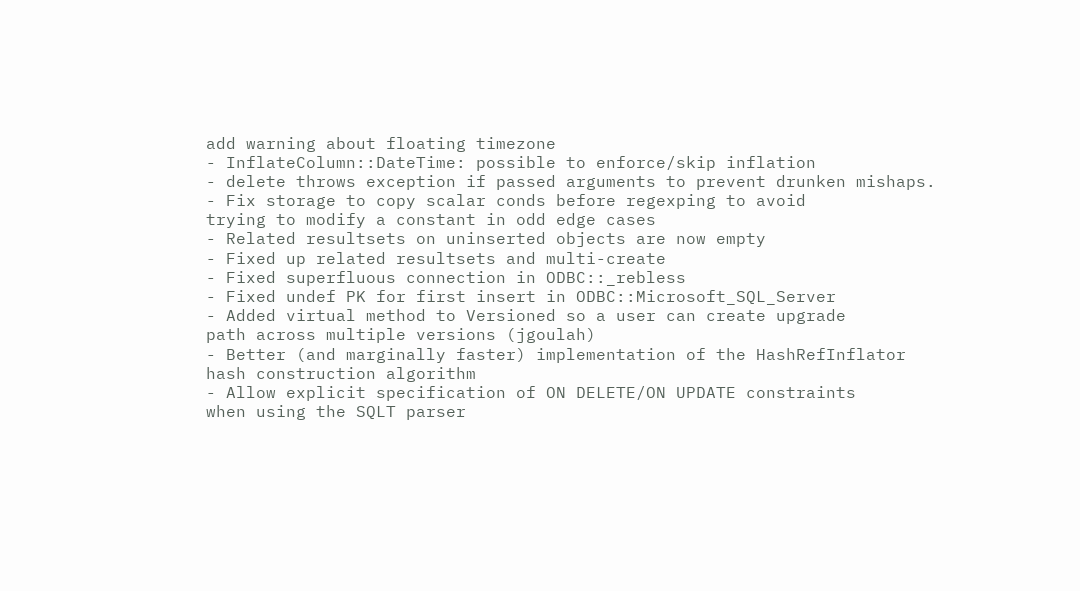add warning about floating timezone
- InflateColumn::DateTime: possible to enforce/skip inflation
- delete throws exception if passed arguments to prevent drunken mishaps.
- Fix storage to copy scalar conds before regexping to avoid
trying to modify a constant in odd edge cases
- Related resultsets on uninserted objects are now empty
- Fixed up related resultsets and multi-create
- Fixed superfluous connection in ODBC::_rebless
- Fixed undef PK for first insert in ODBC::Microsoft_SQL_Server
- Added virtual method to Versioned so a user can create upgrade
path across multiple versions (jgoulah)
- Better (and marginally faster) implementation of the HashRefInflator
hash construction algorithm
- Allow explicit specification of ON DELETE/ON UPDATE constraints
when using the SQLT parser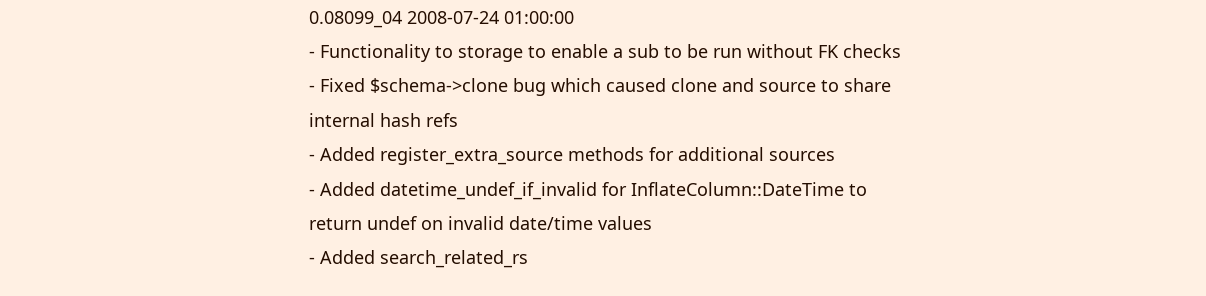0.08099_04 2008-07-24 01:00:00
- Functionality to storage to enable a sub to be run without FK checks
- Fixed $schema->clone bug which caused clone and source to share
internal hash refs
- Added register_extra_source methods for additional sources
- Added datetime_undef_if_invalid for InflateColumn::DateTime to
return undef on invalid date/time values
- Added search_related_rs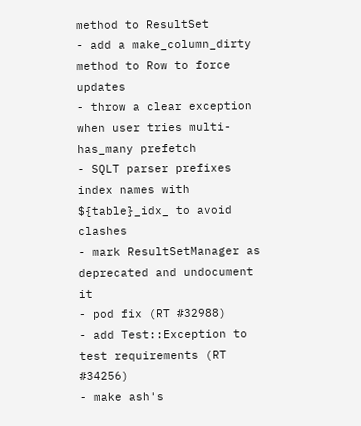method to ResultSet
- add a make_column_dirty method to Row to force updates
- throw a clear exception when user tries multi-has_many prefetch
- SQLT parser prefixes index names with ${table}_idx_ to avoid clashes
- mark ResultSetManager as deprecated and undocument it
- pod fix (RT #32988)
- add Test::Exception to test requirements (RT #34256)
- make ash's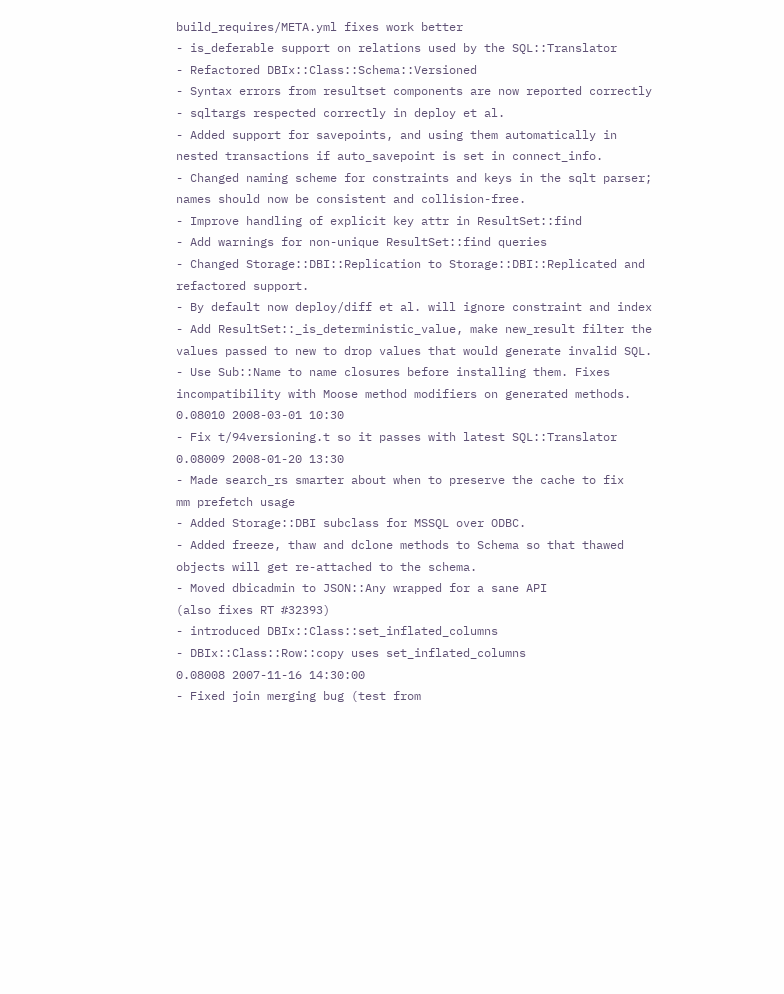build_requires/META.yml fixes work better
- is_deferable support on relations used by the SQL::Translator
- Refactored DBIx::Class::Schema::Versioned
- Syntax errors from resultset components are now reported correctly
- sqltargs respected correctly in deploy et al.
- Added support for savepoints, and using them automatically in
nested transactions if auto_savepoint is set in connect_info.
- Changed naming scheme for constraints and keys in the sqlt parser;
names should now be consistent and collision-free.
- Improve handling of explicit key attr in ResultSet::find
- Add warnings for non-unique ResultSet::find queries
- Changed Storage::DBI::Replication to Storage::DBI::Replicated and
refactored support.
- By default now deploy/diff et al. will ignore constraint and index
- Add ResultSet::_is_deterministic_value, make new_result filter the
values passed to new to drop values that would generate invalid SQL.
- Use Sub::Name to name closures before installing them. Fixes
incompatibility with Moose method modifiers on generated methods.
0.08010 2008-03-01 10:30
- Fix t/94versioning.t so it passes with latest SQL::Translator
0.08009 2008-01-20 13:30
- Made search_rs smarter about when to preserve the cache to fix
mm prefetch usage
- Added Storage::DBI subclass for MSSQL over ODBC.
- Added freeze, thaw and dclone methods to Schema so that thawed
objects will get re-attached to the schema.
- Moved dbicadmin to JSON::Any wrapped for a sane API
(also fixes RT #32393)
- introduced DBIx::Class::set_inflated_columns
- DBIx::Class::Row::copy uses set_inflated_columns
0.08008 2007-11-16 14:30:00
- Fixed join merging bug (test from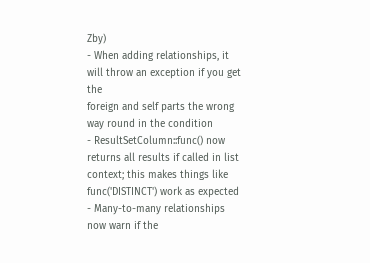Zby)
- When adding relationships, it will throw an exception if you get the
foreign and self parts the wrong way round in the condition
- ResultSetColumn::func() now returns all results if called in list
context; this makes things like func('DISTINCT') work as expected
- Many-to-many relationships now warn if the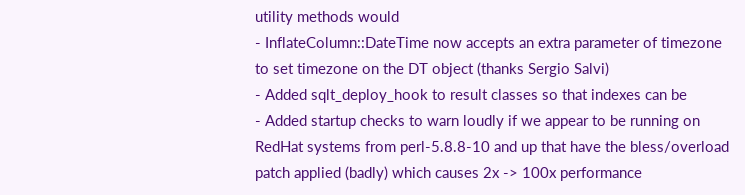utility methods would
- InflateColumn::DateTime now accepts an extra parameter of timezone
to set timezone on the DT object (thanks Sergio Salvi)
- Added sqlt_deploy_hook to result classes so that indexes can be
- Added startup checks to warn loudly if we appear to be running on
RedHat systems from perl-5.8.8-10 and up that have the bless/overload
patch applied (badly) which causes 2x -> 100x performance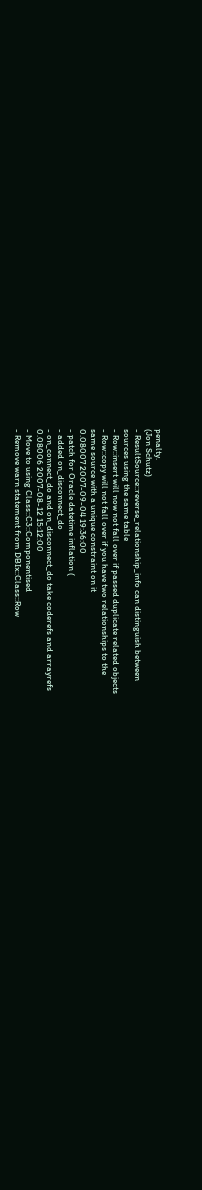penalty.
(Jon Schutz)
- ResultSource::reverse_relationship_info can distinguish between
sources using the same table
- Row::insert will now not fall over if passed duplicate related objects
- Row::copy will not fall over if you have two relationships to the
same source with a unique constraint on it
0.08007 2007-09-04 19:36:00
- patch for Oracle datetime inflation (
- added on_disconnect_do
- on_connect_do and on_disconnect_do take coderefs and arrayrefs
0.08006 2007-08-12 15:12:00
- Move to using Class::C3::Componentised
- Remove warn statement from DBIx::Class::Row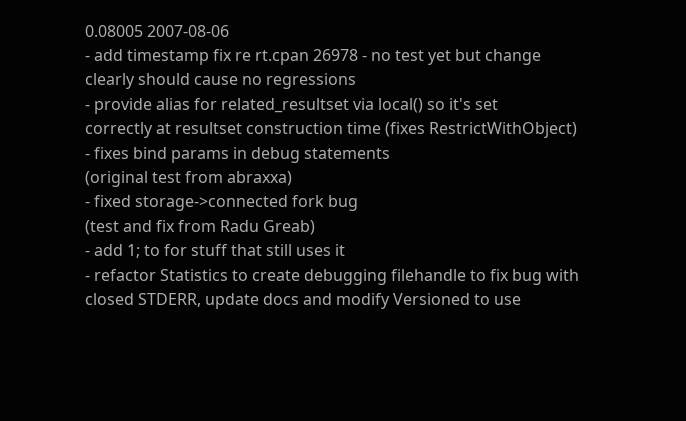0.08005 2007-08-06
- add timestamp fix re rt.cpan 26978 - no test yet but change
clearly should cause no regressions
- provide alias for related_resultset via local() so it's set
correctly at resultset construction time (fixes RestrictWithObject)
- fixes bind params in debug statements
(original test from abraxxa)
- fixed storage->connected fork bug
(test and fix from Radu Greab)
- add 1; to for stuff that still uses it
- refactor Statistics to create debugging filehandle to fix bug with
closed STDERR, update docs and modify Versioned to use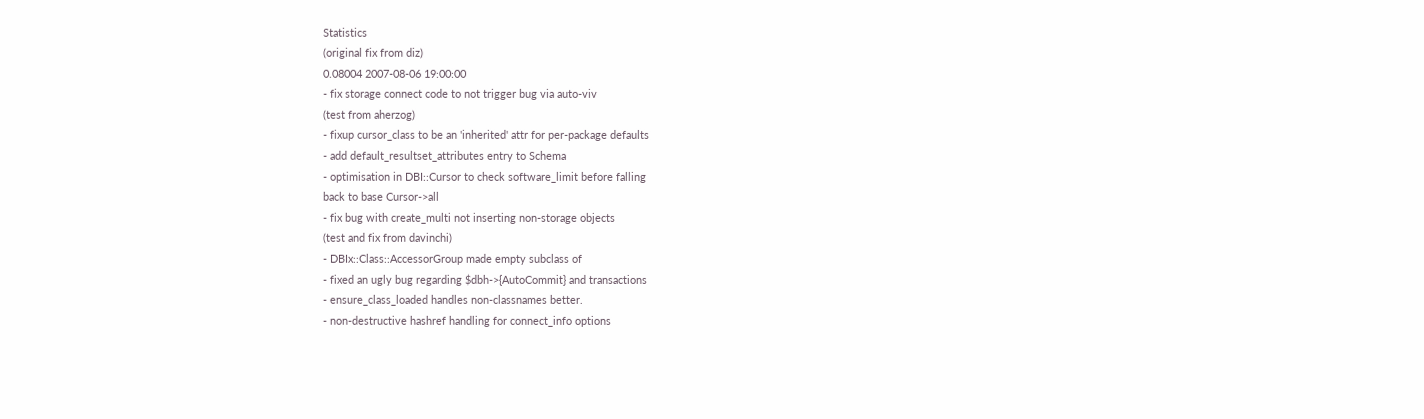Statistics
(original fix from diz)
0.08004 2007-08-06 19:00:00
- fix storage connect code to not trigger bug via auto-viv
(test from aherzog)
- fixup cursor_class to be an 'inherited' attr for per-package defaults
- add default_resultset_attributes entry to Schema
- optimisation in DBI::Cursor to check software_limit before falling
back to base Cursor->all
- fix bug with create_multi not inserting non-storage objects
(test and fix from davinchi)
- DBIx::Class::AccessorGroup made empty subclass of
- fixed an ugly bug regarding $dbh->{AutoCommit} and transactions
- ensure_class_loaded handles non-classnames better.
- non-destructive hashref handling for connect_info options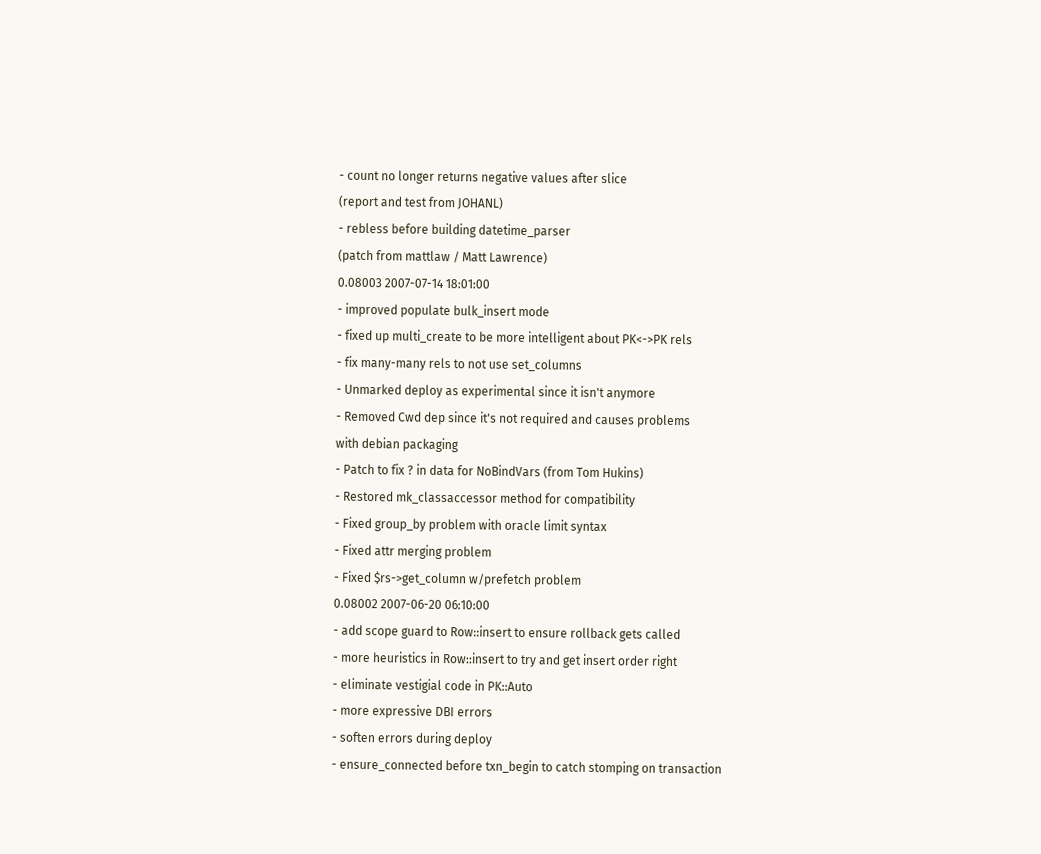- count no longer returns negative values after slice
(report and test from JOHANL)
- rebless before building datetime_parser
(patch from mattlaw / Matt Lawrence)
0.08003 2007-07-14 18:01:00
- improved populate bulk_insert mode
- fixed up multi_create to be more intelligent about PK<->PK rels
- fix many-many rels to not use set_columns
- Unmarked deploy as experimental since it isn't anymore
- Removed Cwd dep since it's not required and causes problems
with debian packaging
- Patch to fix ? in data for NoBindVars (from Tom Hukins)
- Restored mk_classaccessor method for compatibility
- Fixed group_by problem with oracle limit syntax
- Fixed attr merging problem
- Fixed $rs->get_column w/prefetch problem
0.08002 2007-06-20 06:10:00
- add scope guard to Row::insert to ensure rollback gets called
- more heuristics in Row::insert to try and get insert order right
- eliminate vestigial code in PK::Auto
- more expressive DBI errors
- soften errors during deploy
- ensure_connected before txn_begin to catch stomping on transaction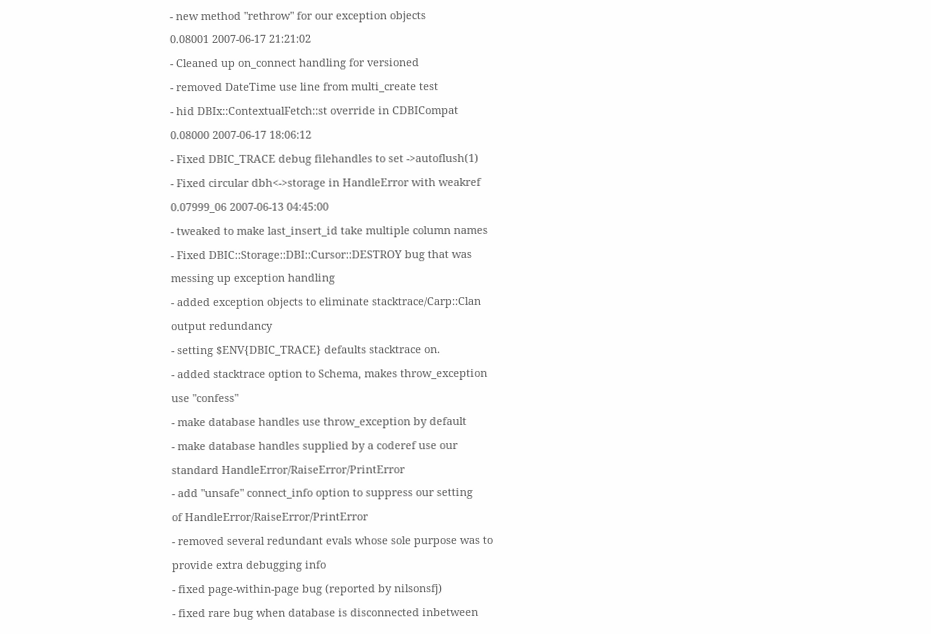- new method "rethrow" for our exception objects
0.08001 2007-06-17 21:21:02
- Cleaned up on_connect handling for versioned
- removed DateTime use line from multi_create test
- hid DBIx::ContextualFetch::st override in CDBICompat
0.08000 2007-06-17 18:06:12
- Fixed DBIC_TRACE debug filehandles to set ->autoflush(1)
- Fixed circular dbh<->storage in HandleError with weakref
0.07999_06 2007-06-13 04:45:00
- tweaked to make last_insert_id take multiple column names
- Fixed DBIC::Storage::DBI::Cursor::DESTROY bug that was
messing up exception handling
- added exception objects to eliminate stacktrace/Carp::Clan
output redundancy
- setting $ENV{DBIC_TRACE} defaults stacktrace on.
- added stacktrace option to Schema, makes throw_exception
use "confess"
- make database handles use throw_exception by default
- make database handles supplied by a coderef use our
standard HandleError/RaiseError/PrintError
- add "unsafe" connect_info option to suppress our setting
of HandleError/RaiseError/PrintError
- removed several redundant evals whose sole purpose was to
provide extra debugging info
- fixed page-within-page bug (reported by nilsonsfj)
- fixed rare bug when database is disconnected inbetween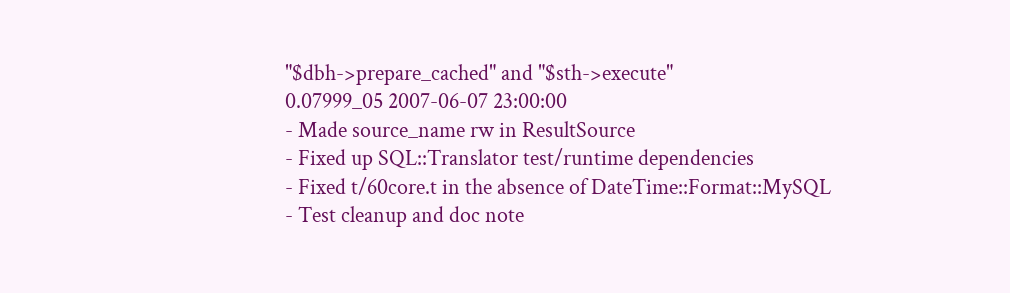"$dbh->prepare_cached" and "$sth->execute"
0.07999_05 2007-06-07 23:00:00
- Made source_name rw in ResultSource
- Fixed up SQL::Translator test/runtime dependencies
- Fixed t/60core.t in the absence of DateTime::Format::MySQL
- Test cleanup and doc note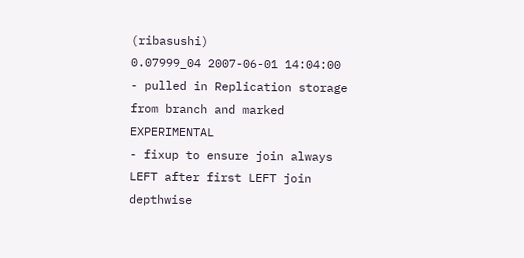(ribasushi)
0.07999_04 2007-06-01 14:04:00
- pulled in Replication storage from branch and marked EXPERIMENTAL
- fixup to ensure join always LEFT after first LEFT join depthwise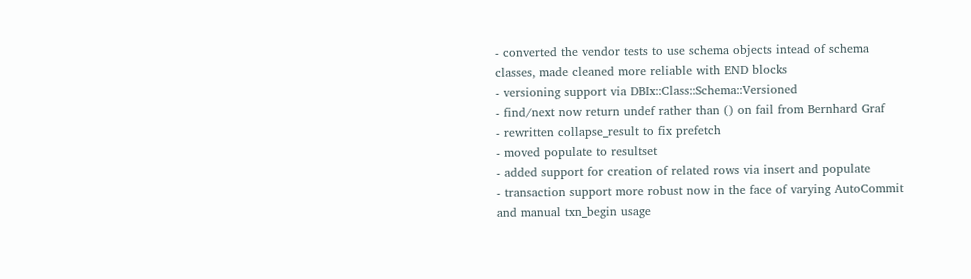- converted the vendor tests to use schema objects intead of schema
classes, made cleaned more reliable with END blocks
- versioning support via DBIx::Class::Schema::Versioned
- find/next now return undef rather than () on fail from Bernhard Graf
- rewritten collapse_result to fix prefetch
- moved populate to resultset
- added support for creation of related rows via insert and populate
- transaction support more robust now in the face of varying AutoCommit
and manual txn_begin usage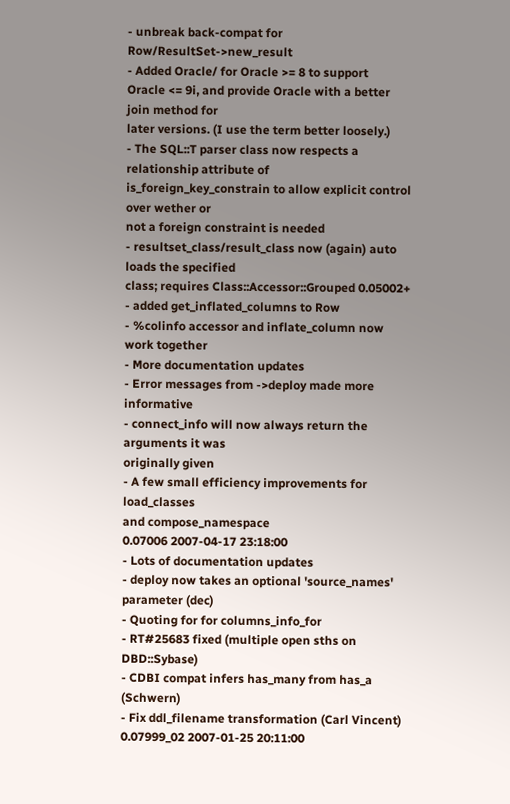- unbreak back-compat for Row/ResultSet->new_result
- Added Oracle/ for Oracle >= 8 to support
Oracle <= 9i, and provide Oracle with a better join method for
later versions. (I use the term better loosely.)
- The SQL::T parser class now respects a relationship attribute of
is_foreign_key_constrain to allow explicit control over wether or
not a foreign constraint is needed
- resultset_class/result_class now (again) auto loads the specified
class; requires Class::Accessor::Grouped 0.05002+
- added get_inflated_columns to Row
- %colinfo accessor and inflate_column now work together
- More documentation updates
- Error messages from ->deploy made more informative
- connect_info will now always return the arguments it was
originally given
- A few small efficiency improvements for load_classes
and compose_namespace
0.07006 2007-04-17 23:18:00
- Lots of documentation updates
- deploy now takes an optional 'source_names' parameter (dec)
- Quoting for for columns_info_for
- RT#25683 fixed (multiple open sths on DBD::Sybase)
- CDBI compat infers has_many from has_a (Schwern)
- Fix ddl_filename transformation (Carl Vincent)
0.07999_02 2007-01-25 20:11:00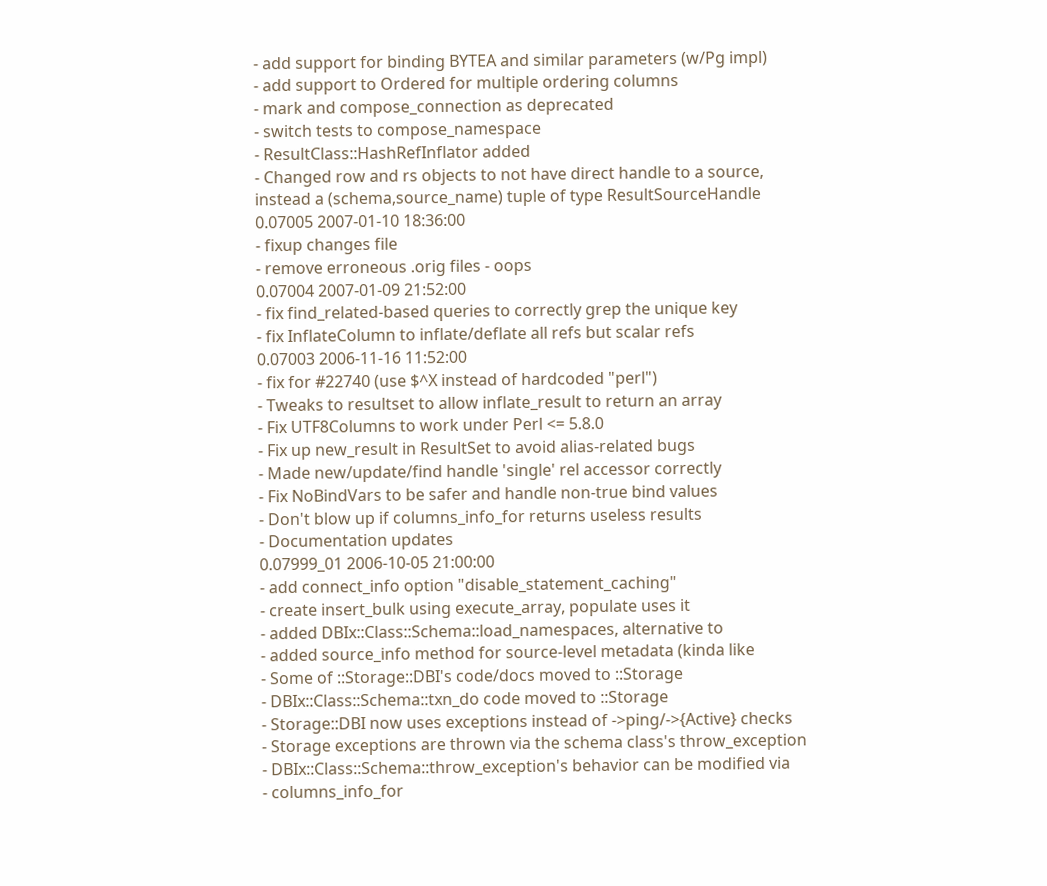- add support for binding BYTEA and similar parameters (w/Pg impl)
- add support to Ordered for multiple ordering columns
- mark and compose_connection as deprecated
- switch tests to compose_namespace
- ResultClass::HashRefInflator added
- Changed row and rs objects to not have direct handle to a source,
instead a (schema,source_name) tuple of type ResultSourceHandle
0.07005 2007-01-10 18:36:00
- fixup changes file
- remove erroneous .orig files - oops
0.07004 2007-01-09 21:52:00
- fix find_related-based queries to correctly grep the unique key
- fix InflateColumn to inflate/deflate all refs but scalar refs
0.07003 2006-11-16 11:52:00
- fix for #22740 (use $^X instead of hardcoded "perl")
- Tweaks to resultset to allow inflate_result to return an array
- Fix UTF8Columns to work under Perl <= 5.8.0
- Fix up new_result in ResultSet to avoid alias-related bugs
- Made new/update/find handle 'single' rel accessor correctly
- Fix NoBindVars to be safer and handle non-true bind values
- Don't blow up if columns_info_for returns useless results
- Documentation updates
0.07999_01 2006-10-05 21:00:00
- add connect_info option "disable_statement_caching"
- create insert_bulk using execute_array, populate uses it
- added DBIx::Class::Schema::load_namespaces, alternative to
- added source_info method for source-level metadata (kinda like
- Some of ::Storage::DBI's code/docs moved to ::Storage
- DBIx::Class::Schema::txn_do code moved to ::Storage
- Storage::DBI now uses exceptions instead of ->ping/->{Active} checks
- Storage exceptions are thrown via the schema class's throw_exception
- DBIx::Class::Schema::throw_exception's behavior can be modified via
- columns_info_for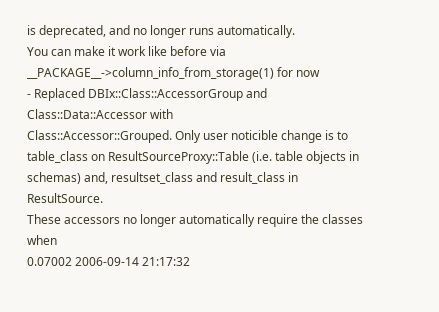is deprecated, and no longer runs automatically.
You can make it work like before via
__PACKAGE__->column_info_from_storage(1) for now
- Replaced DBIx::Class::AccessorGroup and Class::Data::Accessor with
Class::Accessor::Grouped. Only user noticible change is to
table_class on ResultSourceProxy::Table (i.e. table objects in
schemas) and, resultset_class and result_class in ResultSource.
These accessors no longer automatically require the classes when
0.07002 2006-09-14 21:17:32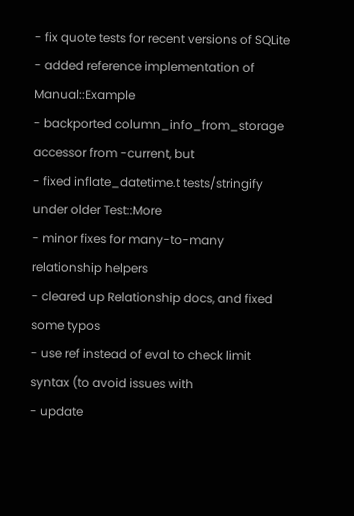- fix quote tests for recent versions of SQLite
- added reference implementation of Manual::Example
- backported column_info_from_storage accessor from -current, but
- fixed inflate_datetime.t tests/stringify under older Test::More
- minor fixes for many-to-many relationship helpers
- cleared up Relationship docs, and fixed some typos
- use ref instead of eval to check limit syntax (to avoid issues with
- update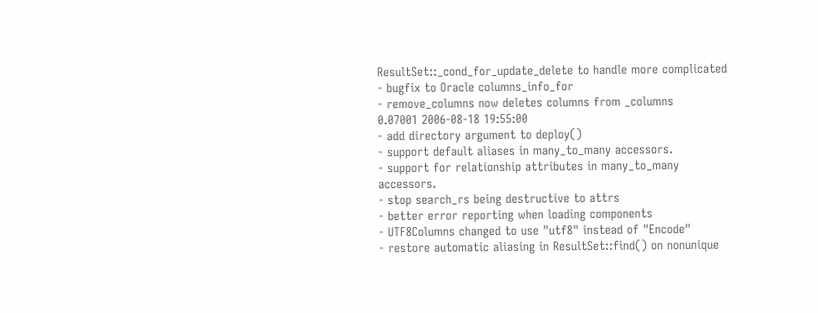ResultSet::_cond_for_update_delete to handle more complicated
- bugfix to Oracle columns_info_for
- remove_columns now deletes columns from _columns
0.07001 2006-08-18 19:55:00
- add directory argument to deploy()
- support default aliases in many_to_many accessors.
- support for relationship attributes in many_to_many accessors.
- stop search_rs being destructive to attrs
- better error reporting when loading components
- UTF8Columns changed to use "utf8" instead of "Encode"
- restore automatic aliasing in ResultSet::find() on nonunique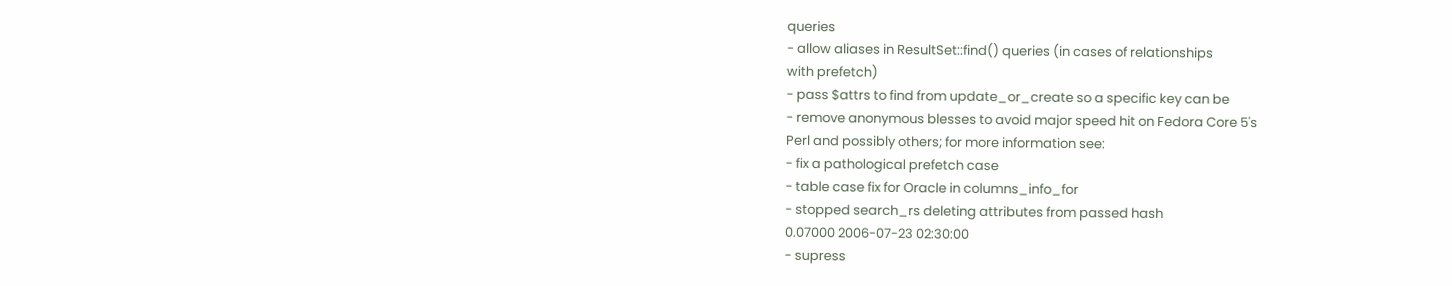queries
- allow aliases in ResultSet::find() queries (in cases of relationships
with prefetch)
- pass $attrs to find from update_or_create so a specific key can be
- remove anonymous blesses to avoid major speed hit on Fedora Core 5's
Perl and possibly others; for more information see:
- fix a pathological prefetch case
- table case fix for Oracle in columns_info_for
- stopped search_rs deleting attributes from passed hash
0.07000 2006-07-23 02:30:00
- supress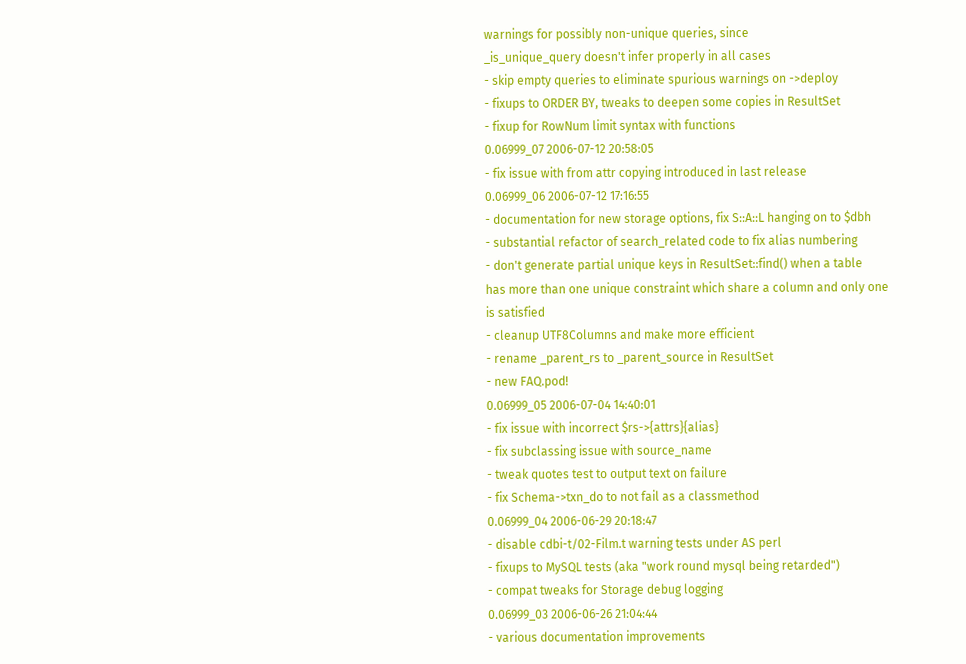warnings for possibly non-unique queries, since
_is_unique_query doesn't infer properly in all cases
- skip empty queries to eliminate spurious warnings on ->deploy
- fixups to ORDER BY, tweaks to deepen some copies in ResultSet
- fixup for RowNum limit syntax with functions
0.06999_07 2006-07-12 20:58:05
- fix issue with from attr copying introduced in last release
0.06999_06 2006-07-12 17:16:55
- documentation for new storage options, fix S::A::L hanging on to $dbh
- substantial refactor of search_related code to fix alias numbering
- don't generate partial unique keys in ResultSet::find() when a table
has more than one unique constraint which share a column and only one
is satisfied
- cleanup UTF8Columns and make more efficient
- rename _parent_rs to _parent_source in ResultSet
- new FAQ.pod!
0.06999_05 2006-07-04 14:40:01
- fix issue with incorrect $rs->{attrs}{alias}
- fix subclassing issue with source_name
- tweak quotes test to output text on failure
- fix Schema->txn_do to not fail as a classmethod
0.06999_04 2006-06-29 20:18:47
- disable cdbi-t/02-Film.t warning tests under AS perl
- fixups to MySQL tests (aka "work round mysql being retarded")
- compat tweaks for Storage debug logging
0.06999_03 2006-06-26 21:04:44
- various documentation improvements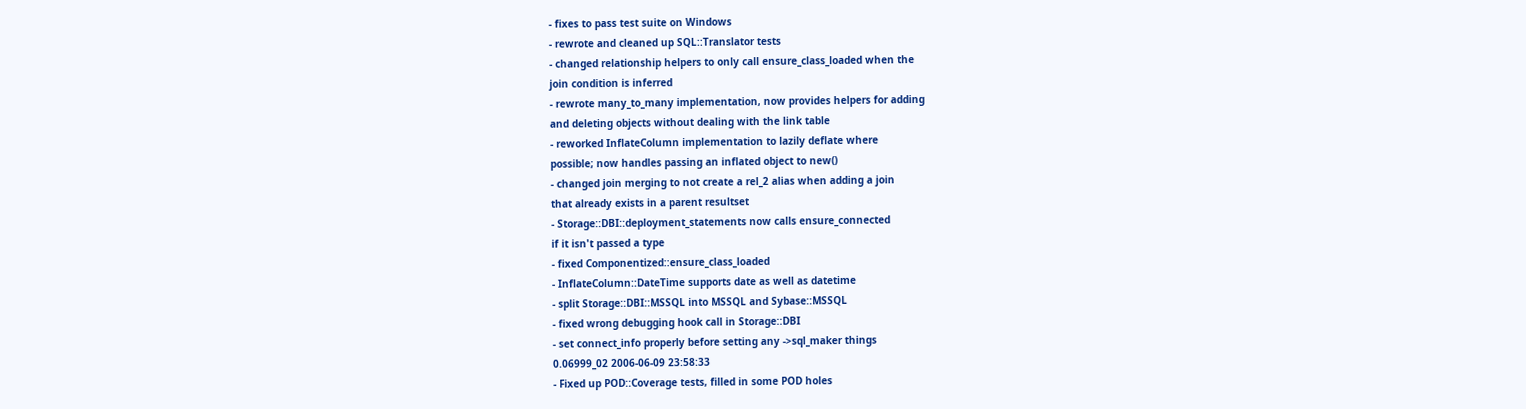- fixes to pass test suite on Windows
- rewrote and cleaned up SQL::Translator tests
- changed relationship helpers to only call ensure_class_loaded when the
join condition is inferred
- rewrote many_to_many implementation, now provides helpers for adding
and deleting objects without dealing with the link table
- reworked InflateColumn implementation to lazily deflate where
possible; now handles passing an inflated object to new()
- changed join merging to not create a rel_2 alias when adding a join
that already exists in a parent resultset
- Storage::DBI::deployment_statements now calls ensure_connected
if it isn't passed a type
- fixed Componentized::ensure_class_loaded
- InflateColumn::DateTime supports date as well as datetime
- split Storage::DBI::MSSQL into MSSQL and Sybase::MSSQL
- fixed wrong debugging hook call in Storage::DBI
- set connect_info properly before setting any ->sql_maker things
0.06999_02 2006-06-09 23:58:33
- Fixed up POD::Coverage tests, filled in some POD holes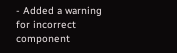- Added a warning for incorrect component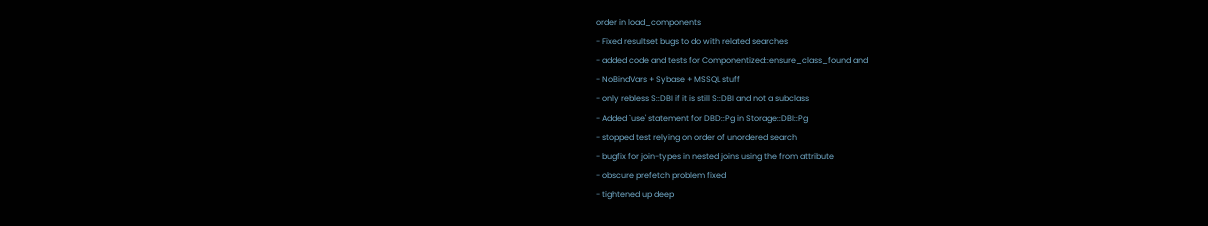order in load_components
- Fixed resultset bugs to do with related searches
- added code and tests for Componentized::ensure_class_found and
- NoBindVars + Sybase + MSSQL stuff
- only rebless S::DBI if it is still S::DBI and not a subclass
- Added `use' statement for DBD::Pg in Storage::DBI::Pg
- stopped test relying on order of unordered search
- bugfix for join-types in nested joins using the from attribute
- obscure prefetch problem fixed
- tightened up deep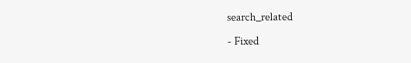search_related
- Fixed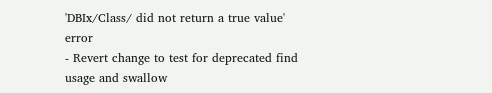'DBIx/Class/ did not return a true value' error
- Revert change to test for deprecated find usage and swallow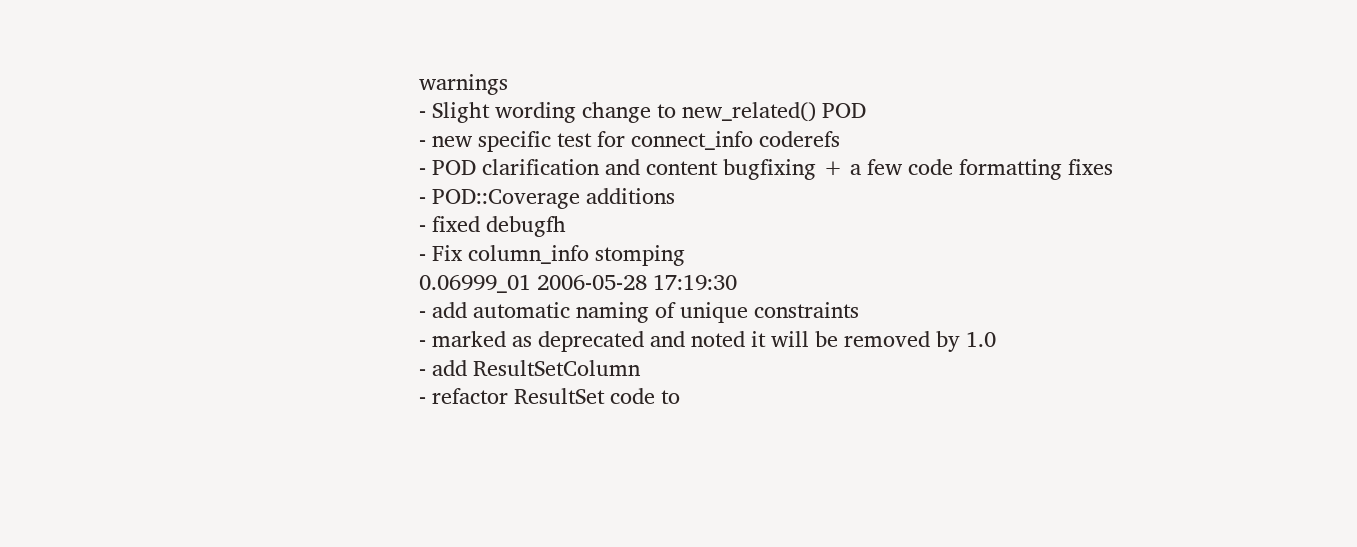warnings
- Slight wording change to new_related() POD
- new specific test for connect_info coderefs
- POD clarification and content bugfixing + a few code formatting fixes
- POD::Coverage additions
- fixed debugfh
- Fix column_info stomping
0.06999_01 2006-05-28 17:19:30
- add automatic naming of unique constraints
- marked as deprecated and noted it will be removed by 1.0
- add ResultSetColumn
- refactor ResultSet code to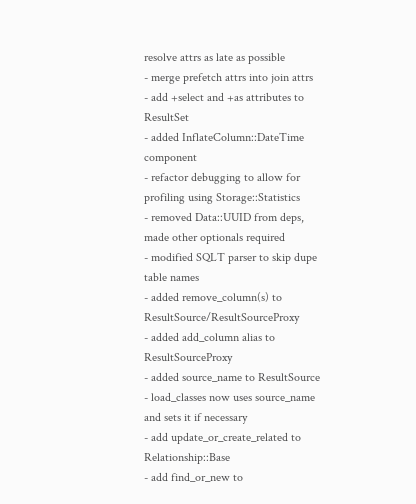resolve attrs as late as possible
- merge prefetch attrs into join attrs
- add +select and +as attributes to ResultSet
- added InflateColumn::DateTime component
- refactor debugging to allow for profiling using Storage::Statistics
- removed Data::UUID from deps, made other optionals required
- modified SQLT parser to skip dupe table names
- added remove_column(s) to ResultSource/ResultSourceProxy
- added add_column alias to ResultSourceProxy
- added source_name to ResultSource
- load_classes now uses source_name and sets it if necessary
- add update_or_create_related to Relationship::Base
- add find_or_new to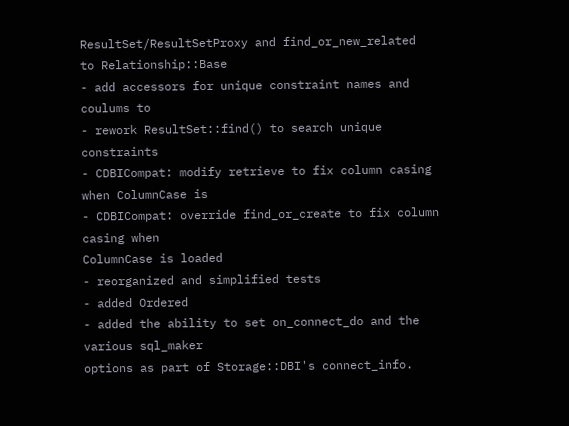ResultSet/ResultSetProxy and find_or_new_related
to Relationship::Base
- add accessors for unique constraint names and coulums to
- rework ResultSet::find() to search unique constraints
- CDBICompat: modify retrieve to fix column casing when ColumnCase is
- CDBICompat: override find_or_create to fix column casing when
ColumnCase is loaded
- reorganized and simplified tests
- added Ordered
- added the ability to set on_connect_do and the various sql_maker
options as part of Storage::DBI's connect_info.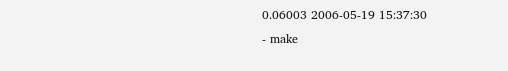0.06003 2006-05-19 15:37:30
- make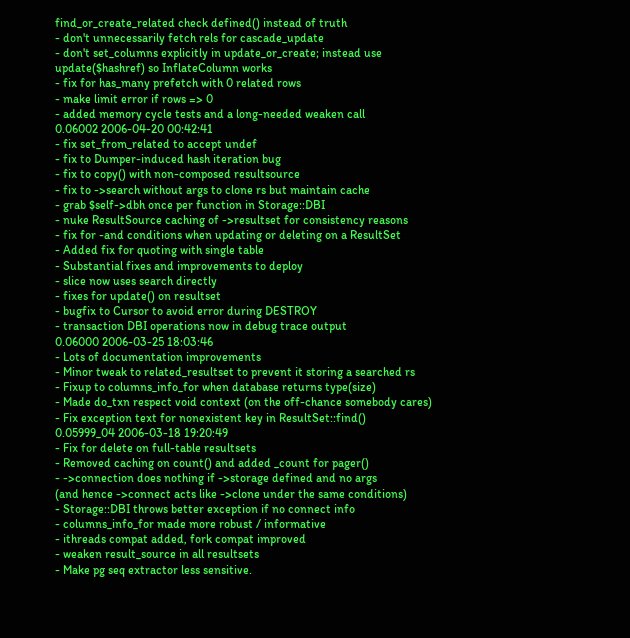find_or_create_related check defined() instead of truth
- don't unnecessarily fetch rels for cascade_update
- don't set_columns explicitly in update_or_create; instead use
update($hashref) so InflateColumn works
- fix for has_many prefetch with 0 related rows
- make limit error if rows => 0
- added memory cycle tests and a long-needed weaken call
0.06002 2006-04-20 00:42:41
- fix set_from_related to accept undef
- fix to Dumper-induced hash iteration bug
- fix to copy() with non-composed resultsource
- fix to ->search without args to clone rs but maintain cache
- grab $self->dbh once per function in Storage::DBI
- nuke ResultSource caching of ->resultset for consistency reasons
- fix for -and conditions when updating or deleting on a ResultSet
- Added fix for quoting with single table
- Substantial fixes and improvements to deploy
- slice now uses search directly
- fixes for update() on resultset
- bugfix to Cursor to avoid error during DESTROY
- transaction DBI operations now in debug trace output
0.06000 2006-03-25 18:03:46
- Lots of documentation improvements
- Minor tweak to related_resultset to prevent it storing a searched rs
- Fixup to columns_info_for when database returns type(size)
- Made do_txn respect void context (on the off-chance somebody cares)
- Fix exception text for nonexistent key in ResultSet::find()
0.05999_04 2006-03-18 19:20:49
- Fix for delete on full-table resultsets
- Removed caching on count() and added _count for pager()
- ->connection does nothing if ->storage defined and no args
(and hence ->connect acts like ->clone under the same conditions)
- Storage::DBI throws better exception if no connect info
- columns_info_for made more robust / informative
- ithreads compat added, fork compat improved
- weaken result_source in all resultsets
- Make pg seq extractor less sensitive.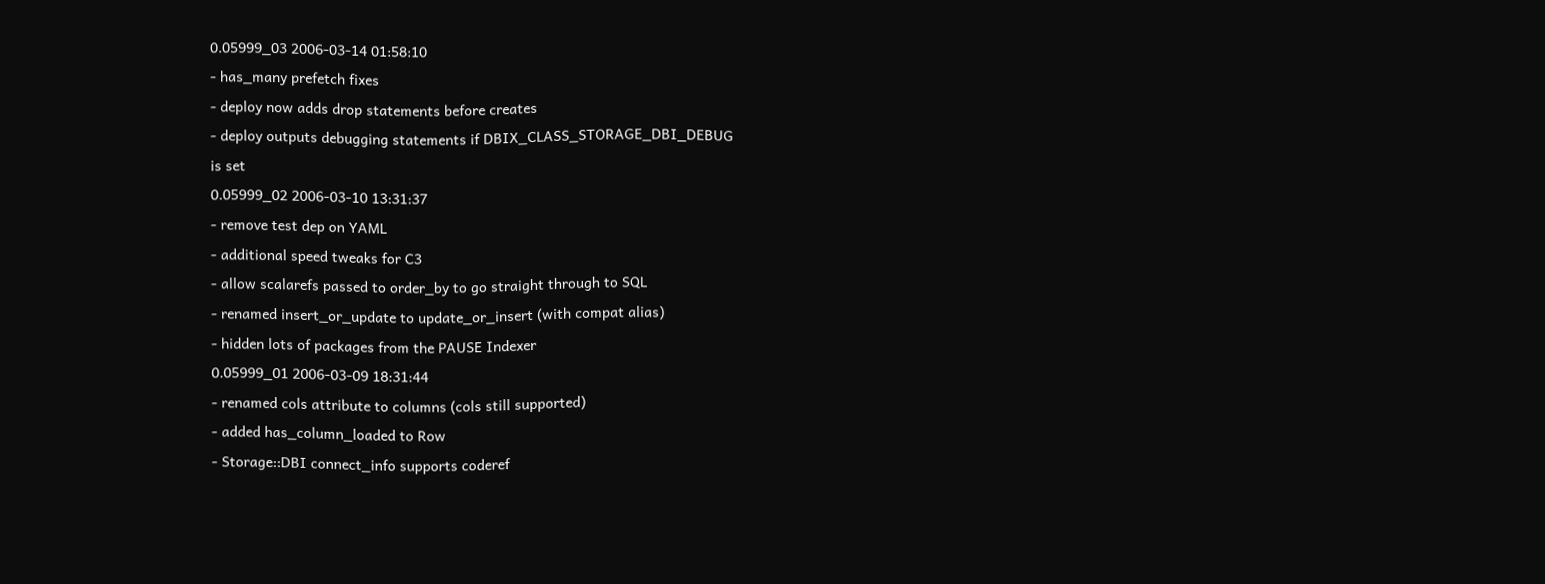0.05999_03 2006-03-14 01:58:10
- has_many prefetch fixes
- deploy now adds drop statements before creates
- deploy outputs debugging statements if DBIX_CLASS_STORAGE_DBI_DEBUG
is set
0.05999_02 2006-03-10 13:31:37
- remove test dep on YAML
- additional speed tweaks for C3
- allow scalarefs passed to order_by to go straight through to SQL
- renamed insert_or_update to update_or_insert (with compat alias)
- hidden lots of packages from the PAUSE Indexer
0.05999_01 2006-03-09 18:31:44
- renamed cols attribute to columns (cols still supported)
- added has_column_loaded to Row
- Storage::DBI connect_info supports coderef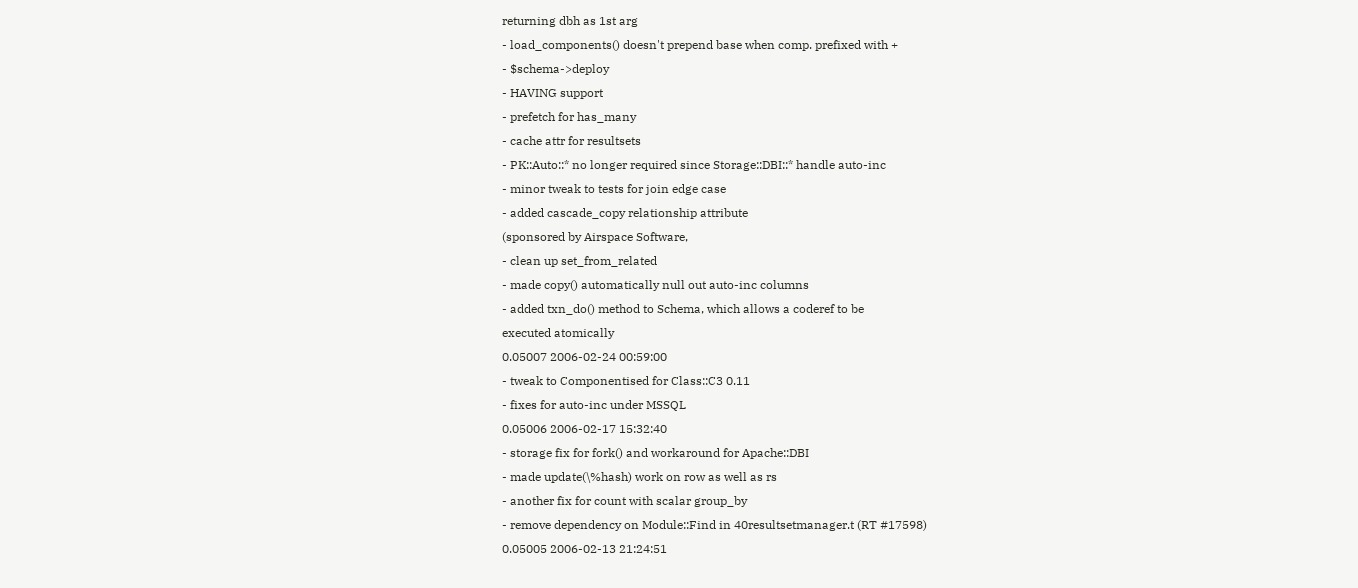returning dbh as 1st arg
- load_components() doesn't prepend base when comp. prefixed with +
- $schema->deploy
- HAVING support
- prefetch for has_many
- cache attr for resultsets
- PK::Auto::* no longer required since Storage::DBI::* handle auto-inc
- minor tweak to tests for join edge case
- added cascade_copy relationship attribute
(sponsored by Airspace Software,
- clean up set_from_related
- made copy() automatically null out auto-inc columns
- added txn_do() method to Schema, which allows a coderef to be
executed atomically
0.05007 2006-02-24 00:59:00
- tweak to Componentised for Class::C3 0.11
- fixes for auto-inc under MSSQL
0.05006 2006-02-17 15:32:40
- storage fix for fork() and workaround for Apache::DBI
- made update(\%hash) work on row as well as rs
- another fix for count with scalar group_by
- remove dependency on Module::Find in 40resultsetmanager.t (RT #17598)
0.05005 2006-02-13 21:24:51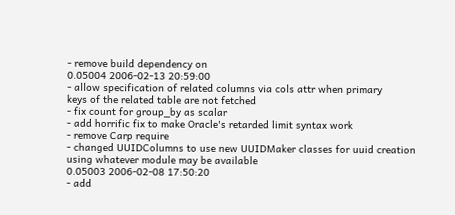- remove build dependency on
0.05004 2006-02-13 20:59:00
- allow specification of related columns via cols attr when primary
keys of the related table are not fetched
- fix count for group_by as scalar
- add horrific fix to make Oracle's retarded limit syntax work
- remove Carp require
- changed UUIDColumns to use new UUIDMaker classes for uuid creation
using whatever module may be available
0.05003 2006-02-08 17:50:20
- add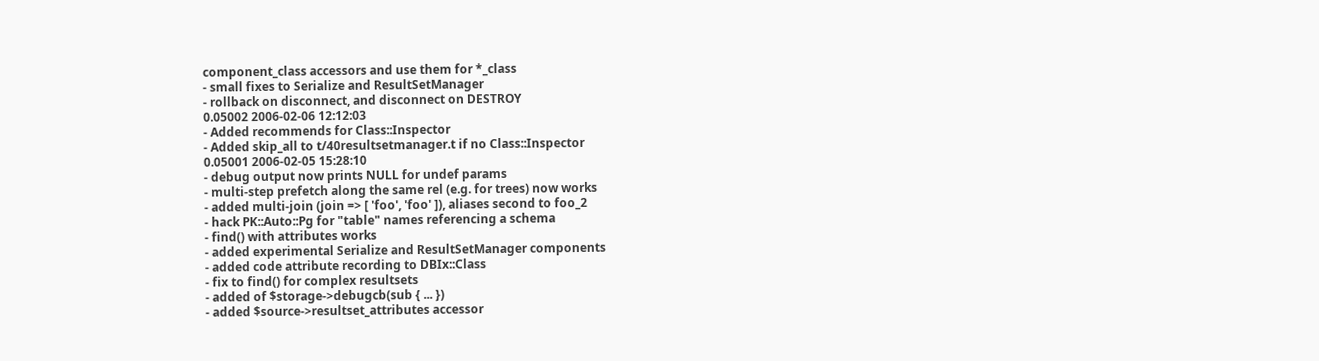component_class accessors and use them for *_class
- small fixes to Serialize and ResultSetManager
- rollback on disconnect, and disconnect on DESTROY
0.05002 2006-02-06 12:12:03
- Added recommends for Class::Inspector
- Added skip_all to t/40resultsetmanager.t if no Class::Inspector
0.05001 2006-02-05 15:28:10
- debug output now prints NULL for undef params
- multi-step prefetch along the same rel (e.g. for trees) now works
- added multi-join (join => [ 'foo', 'foo' ]), aliases second to foo_2
- hack PK::Auto::Pg for "table" names referencing a schema
- find() with attributes works
- added experimental Serialize and ResultSetManager components
- added code attribute recording to DBIx::Class
- fix to find() for complex resultsets
- added of $storage->debugcb(sub { ... })
- added $source->resultset_attributes accessor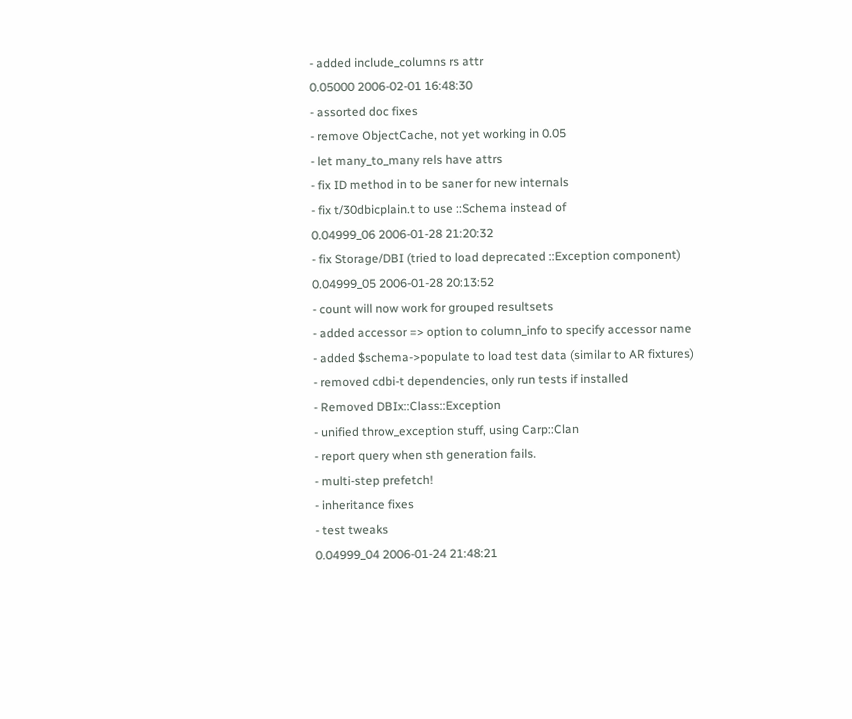- added include_columns rs attr
0.05000 2006-02-01 16:48:30
- assorted doc fixes
- remove ObjectCache, not yet working in 0.05
- let many_to_many rels have attrs
- fix ID method in to be saner for new internals
- fix t/30dbicplain.t to use ::Schema instead of
0.04999_06 2006-01-28 21:20:32
- fix Storage/DBI (tried to load deprecated ::Exception component)
0.04999_05 2006-01-28 20:13:52
- count will now work for grouped resultsets
- added accessor => option to column_info to specify accessor name
- added $schema->populate to load test data (similar to AR fixtures)
- removed cdbi-t dependencies, only run tests if installed
- Removed DBIx::Class::Exception
- unified throw_exception stuff, using Carp::Clan
- report query when sth generation fails.
- multi-step prefetch!
- inheritance fixes
- test tweaks
0.04999_04 2006-01-24 21:48:21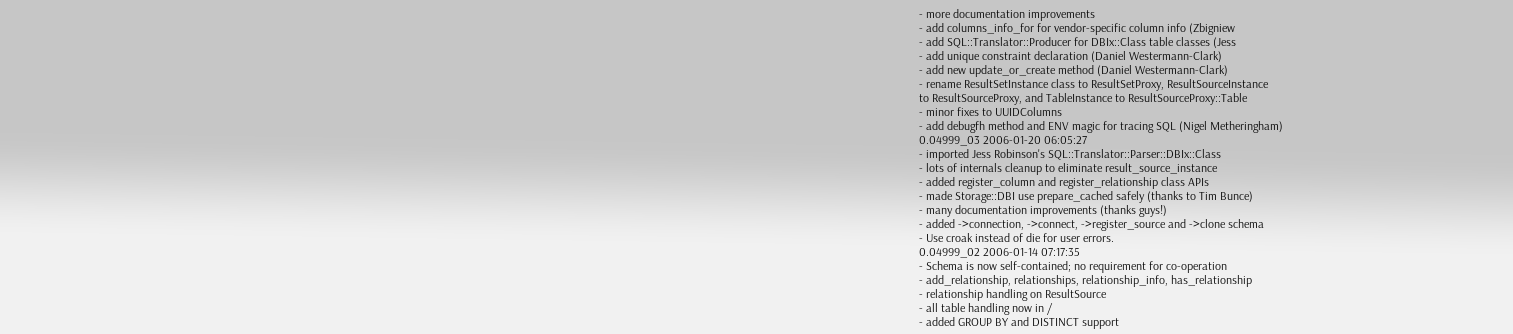- more documentation improvements
- add columns_info_for for vendor-specific column info (Zbigniew
- add SQL::Translator::Producer for DBIx::Class table classes (Jess
- add unique constraint declaration (Daniel Westermann-Clark)
- add new update_or_create method (Daniel Westermann-Clark)
- rename ResultSetInstance class to ResultSetProxy, ResultSourceInstance
to ResultSourceProxy, and TableInstance to ResultSourceProxy::Table
- minor fixes to UUIDColumns
- add debugfh method and ENV magic for tracing SQL (Nigel Metheringham)
0.04999_03 2006-01-20 06:05:27
- imported Jess Robinson's SQL::Translator::Parser::DBIx::Class
- lots of internals cleanup to eliminate result_source_instance
- added register_column and register_relationship class APIs
- made Storage::DBI use prepare_cached safely (thanks to Tim Bunce)
- many documentation improvements (thanks guys!)
- added ->connection, ->connect, ->register_source and ->clone schema
- Use croak instead of die for user errors.
0.04999_02 2006-01-14 07:17:35
- Schema is now self-contained; no requirement for co-operation
- add_relationship, relationships, relationship_info, has_relationship
- relationship handling on ResultSource
- all table handling now in /
- added GROUP BY and DISTINCT support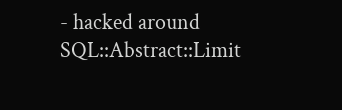- hacked around SQL::Abstract::Limit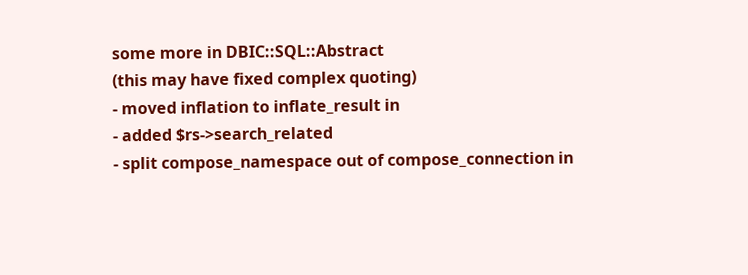some more in DBIC::SQL::Abstract
(this may have fixed complex quoting)
- moved inflation to inflate_result in
- added $rs->search_related
- split compose_namespace out of compose_connection in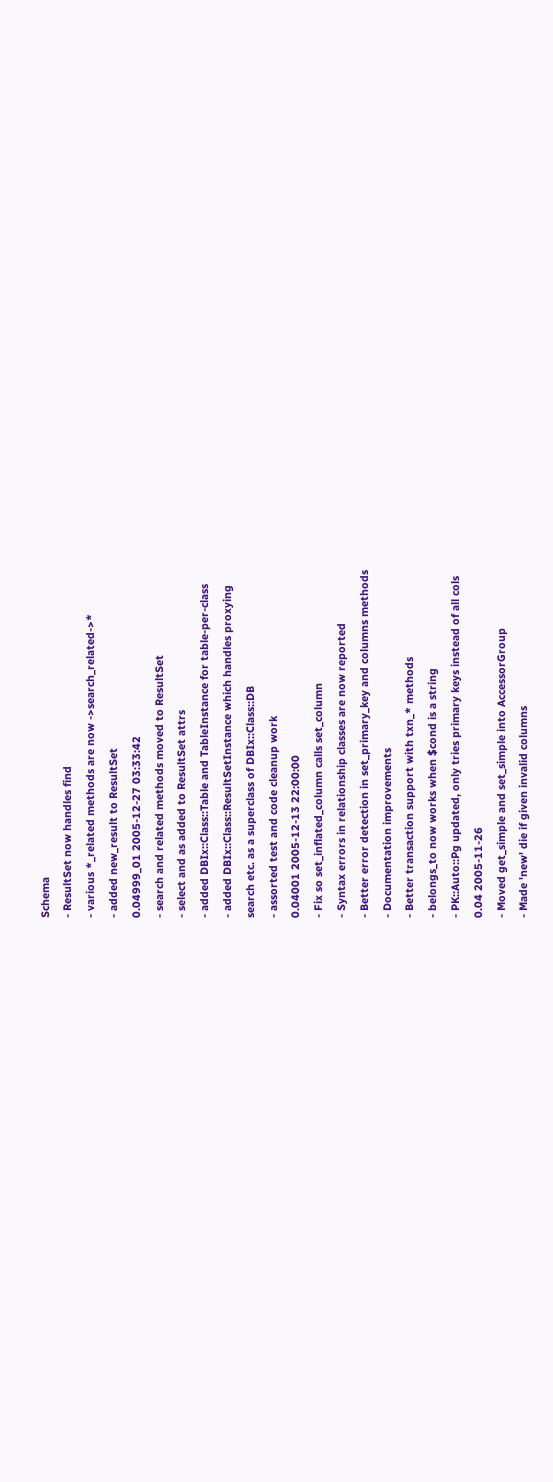Schema
- ResultSet now handles find
- various *_related methods are now ->search_related->*
- added new_result to ResultSet
0.04999_01 2005-12-27 03:33:42
- search and related methods moved to ResultSet
- select and as added to ResultSet attrs
- added DBIx::Class::Table and TableInstance for table-per-class
- added DBIx::Class::ResultSetInstance which handles proxying
search etc. as a superclass of DBIx::Class::DB
- assorted test and code cleanup work
0.04001 2005-12-13 22:00:00
- Fix so set_inflated_column calls set_column
- Syntax errors in relationship classes are now reported
- Better error detection in set_primary_key and columns methods
- Documentation improvements
- Better transaction support with txn_* methods
- belongs_to now works when $cond is a string
- PK::Auto::Pg updated, only tries primary keys instead of all cols
0.04 2005-11-26
- Moved get_simple and set_simple into AccessorGroup
- Made 'new' die if given invalid columns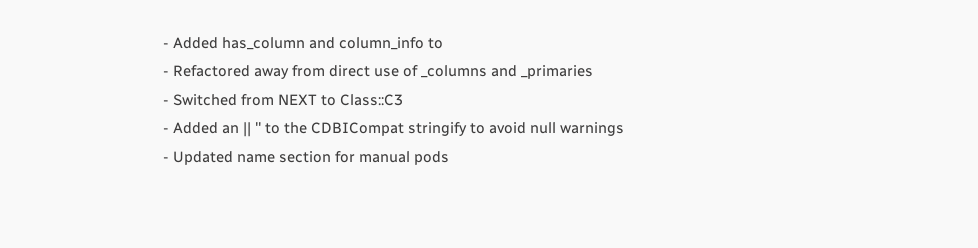- Added has_column and column_info to
- Refactored away from direct use of _columns and _primaries
- Switched from NEXT to Class::C3
- Added an || '' to the CDBICompat stringify to avoid null warnings
- Updated name section for manual pods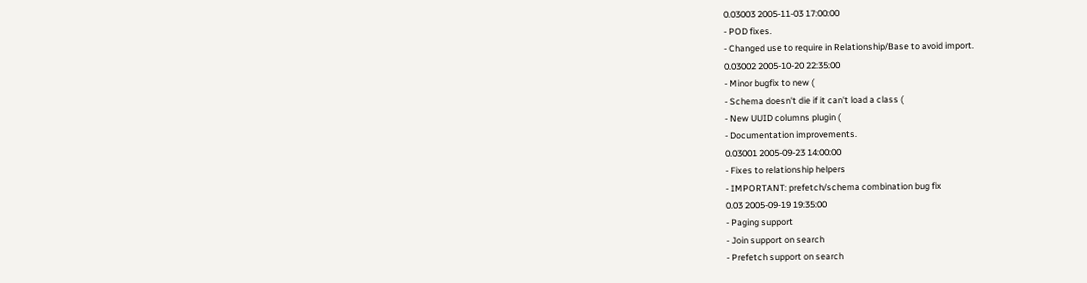0.03003 2005-11-03 17:00:00
- POD fixes.
- Changed use to require in Relationship/Base to avoid import.
0.03002 2005-10-20 22:35:00
- Minor bugfix to new (
- Schema doesn't die if it can't load a class (
- New UUID columns plugin (
- Documentation improvements.
0.03001 2005-09-23 14:00:00
- Fixes to relationship helpers
- IMPORTANT: prefetch/schema combination bug fix
0.03 2005-09-19 19:35:00
- Paging support
- Join support on search
- Prefetch support on search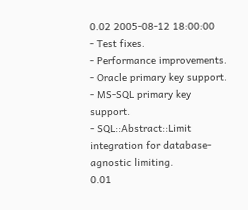0.02 2005-08-12 18:00:00
- Test fixes.
- Performance improvements.
- Oracle primary key support.
- MS-SQL primary key support.
- SQL::Abstract::Limit integration for database-agnostic limiting.
0.01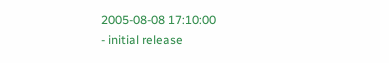2005-08-08 17:10:00
- initial release